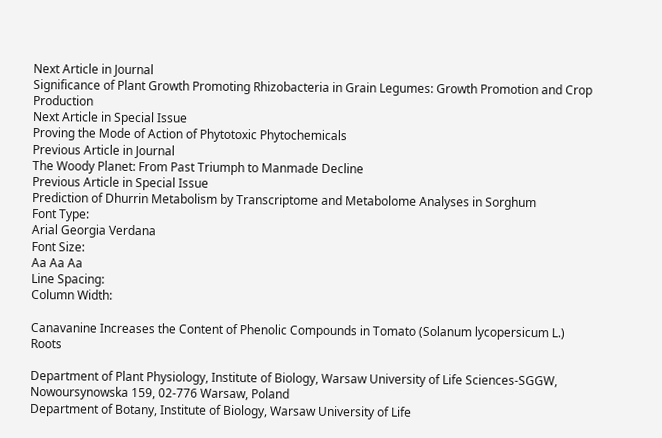Next Article in Journal
Significance of Plant Growth Promoting Rhizobacteria in Grain Legumes: Growth Promotion and Crop Production
Next Article in Special Issue
Proving the Mode of Action of Phytotoxic Phytochemicals
Previous Article in Journal
The Woody Planet: From Past Triumph to Manmade Decline
Previous Article in Special Issue
Prediction of Dhurrin Metabolism by Transcriptome and Metabolome Analyses in Sorghum
Font Type:
Arial Georgia Verdana
Font Size:
Aa Aa Aa
Line Spacing:
Column Width:

Canavanine Increases the Content of Phenolic Compounds in Tomato (Solanum lycopersicum L.) Roots

Department of Plant Physiology, Institute of Biology, Warsaw University of Life Sciences-SGGW, Nowoursynowska 159, 02-776 Warsaw, Poland
Department of Botany, Institute of Biology, Warsaw University of Life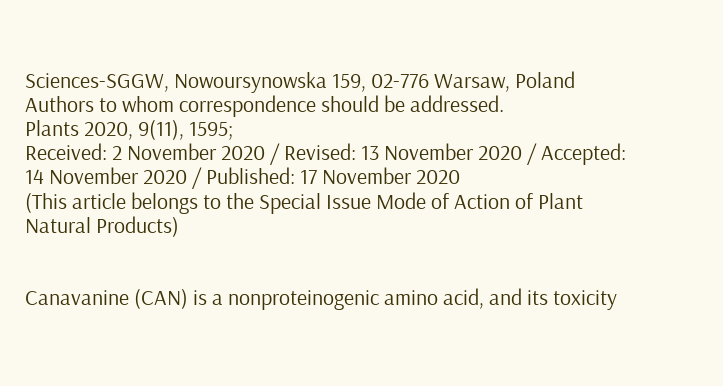Sciences-SGGW, Nowoursynowska 159, 02-776 Warsaw, Poland
Authors to whom correspondence should be addressed.
Plants 2020, 9(11), 1595;
Received: 2 November 2020 / Revised: 13 November 2020 / Accepted: 14 November 2020 / Published: 17 November 2020
(This article belongs to the Special Issue Mode of Action of Plant Natural Products)


Canavanine (CAN) is a nonproteinogenic amino acid, and its toxicity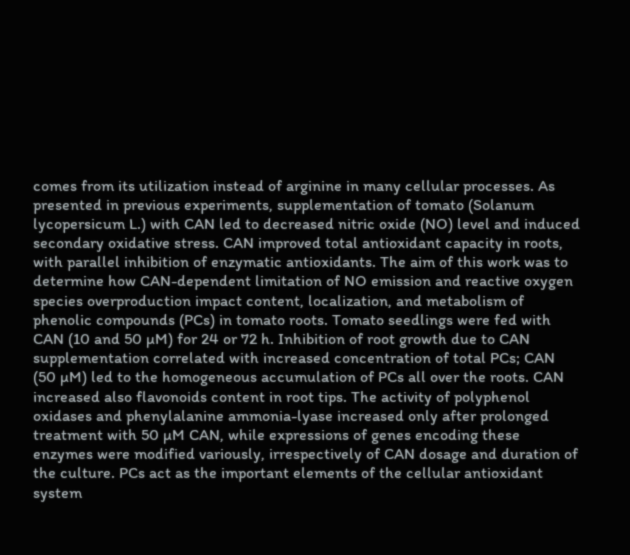comes from its utilization instead of arginine in many cellular processes. As presented in previous experiments, supplementation of tomato (Solanum lycopersicum L.) with CAN led to decreased nitric oxide (NO) level and induced secondary oxidative stress. CAN improved total antioxidant capacity in roots, with parallel inhibition of enzymatic antioxidants. The aim of this work was to determine how CAN-dependent limitation of NO emission and reactive oxygen species overproduction impact content, localization, and metabolism of phenolic compounds (PCs) in tomato roots. Tomato seedlings were fed with CAN (10 and 50 µM) for 24 or 72 h. Inhibition of root growth due to CAN supplementation correlated with increased concentration of total PCs; CAN (50 µM) led to the homogeneous accumulation of PCs all over the roots. CAN increased also flavonoids content in root tips. The activity of polyphenol oxidases and phenylalanine ammonia-lyase increased only after prolonged treatment with 50 µM CAN, while expressions of genes encoding these enzymes were modified variously, irrespectively of CAN dosage and duration of the culture. PCs act as the important elements of the cellular antioxidant system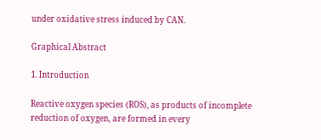under oxidative stress induced by CAN.

Graphical Abstract

1. Introduction

Reactive oxygen species (ROS), as products of incomplete reduction of oxygen, are formed in every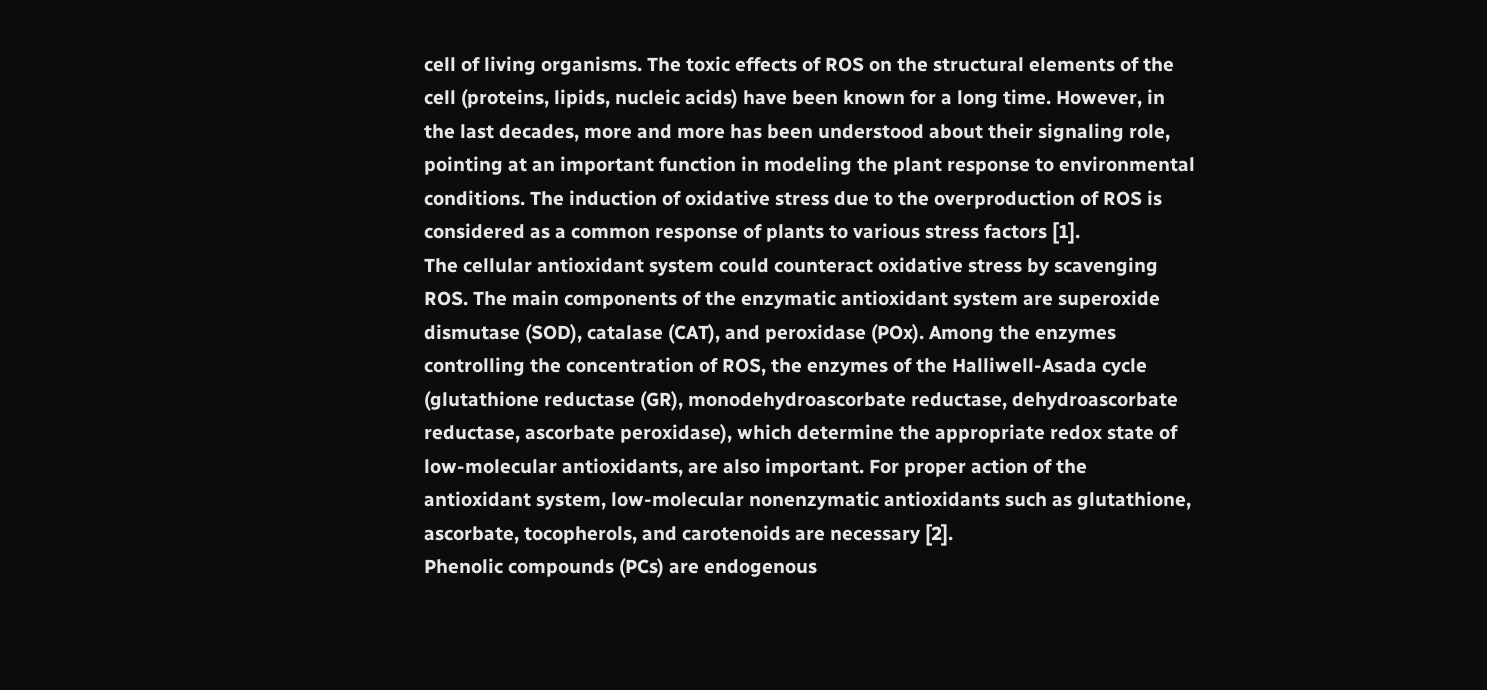cell of living organisms. The toxic effects of ROS on the structural elements of the cell (proteins, lipids, nucleic acids) have been known for a long time. However, in the last decades, more and more has been understood about their signaling role, pointing at an important function in modeling the plant response to environmental conditions. The induction of oxidative stress due to the overproduction of ROS is considered as a common response of plants to various stress factors [1].
The cellular antioxidant system could counteract oxidative stress by scavenging ROS. The main components of the enzymatic antioxidant system are superoxide dismutase (SOD), catalase (CAT), and peroxidase (POx). Among the enzymes controlling the concentration of ROS, the enzymes of the Halliwell-Asada cycle (glutathione reductase (GR), monodehydroascorbate reductase, dehydroascorbate reductase, ascorbate peroxidase), which determine the appropriate redox state of low-molecular antioxidants, are also important. For proper action of the antioxidant system, low-molecular nonenzymatic antioxidants such as glutathione, ascorbate, tocopherols, and carotenoids are necessary [2].
Phenolic compounds (PCs) are endogenous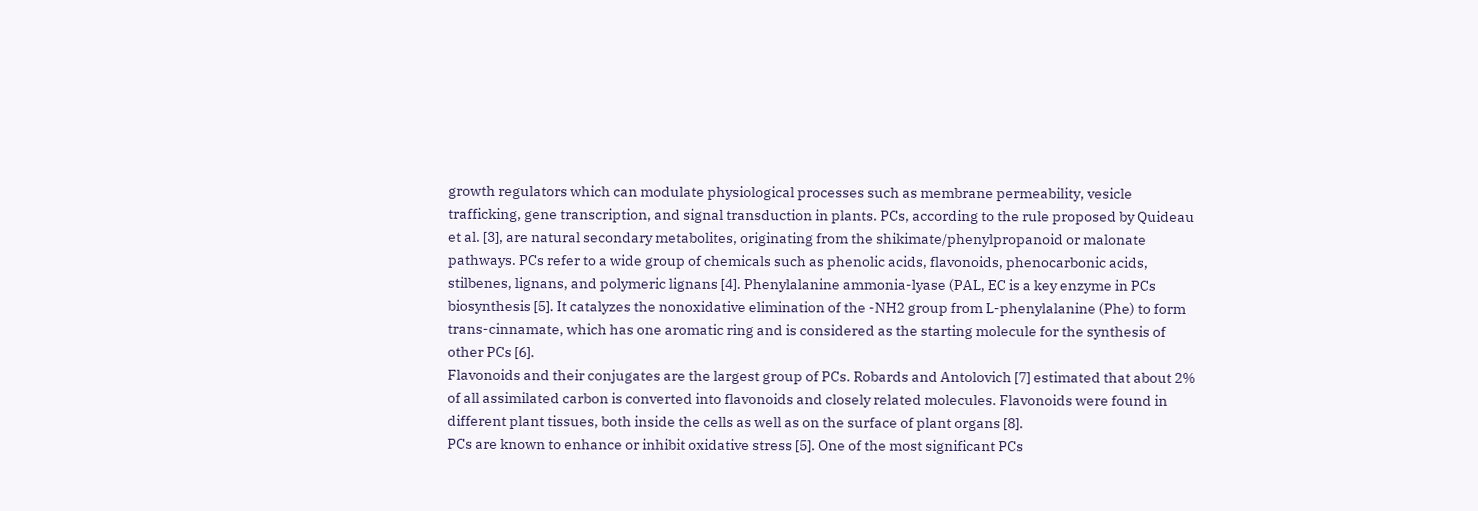growth regulators which can modulate physiological processes such as membrane permeability, vesicle trafficking, gene transcription, and signal transduction in plants. PCs, according to the rule proposed by Quideau et al. [3], are natural secondary metabolites, originating from the shikimate/phenylpropanoid or malonate pathways. PCs refer to a wide group of chemicals such as phenolic acids, flavonoids, phenocarbonic acids, stilbenes, lignans, and polymeric lignans [4]. Phenylalanine ammonia-lyase (PAL, EC is a key enzyme in PCs biosynthesis [5]. It catalyzes the nonoxidative elimination of the -NH2 group from L-phenylalanine (Phe) to form trans-cinnamate, which has one aromatic ring and is considered as the starting molecule for the synthesis of other PCs [6].
Flavonoids and their conjugates are the largest group of PCs. Robards and Antolovich [7] estimated that about 2% of all assimilated carbon is converted into flavonoids and closely related molecules. Flavonoids were found in different plant tissues, both inside the cells as well as on the surface of plant organs [8].
PCs are known to enhance or inhibit oxidative stress [5]. One of the most significant PCs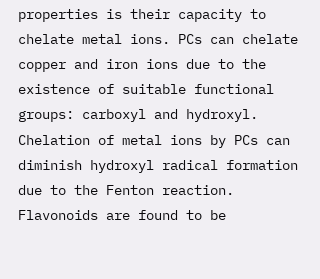properties is their capacity to chelate metal ions. PCs can chelate copper and iron ions due to the existence of suitable functional groups: carboxyl and hydroxyl. Chelation of metal ions by PCs can diminish hydroxyl radical formation due to the Fenton reaction. Flavonoids are found to be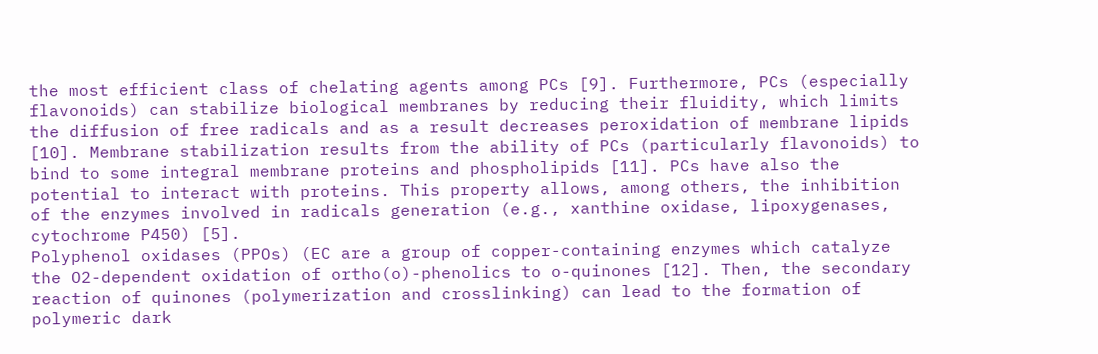the most efficient class of chelating agents among PCs [9]. Furthermore, PCs (especially flavonoids) can stabilize biological membranes by reducing their fluidity, which limits the diffusion of free radicals and as a result decreases peroxidation of membrane lipids [10]. Membrane stabilization results from the ability of PCs (particularly flavonoids) to bind to some integral membrane proteins and phospholipids [11]. PCs have also the potential to interact with proteins. This property allows, among others, the inhibition of the enzymes involved in radicals generation (e.g., xanthine oxidase, lipoxygenases, cytochrome P450) [5].
Polyphenol oxidases (PPOs) (EC are a group of copper-containing enzymes which catalyze the O2-dependent oxidation of ortho(o)-phenolics to o-quinones [12]. Then, the secondary reaction of quinones (polymerization and crosslinking) can lead to the formation of polymeric dark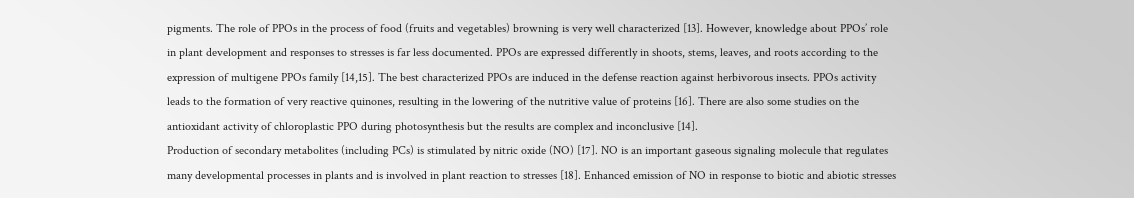pigments. The role of PPOs in the process of food (fruits and vegetables) browning is very well characterized [13]. However, knowledge about PPOs’ role in plant development and responses to stresses is far less documented. PPOs are expressed differently in shoots, stems, leaves, and roots according to the expression of multigene PPOs family [14,15]. The best characterized PPOs are induced in the defense reaction against herbivorous insects. PPOs activity leads to the formation of very reactive quinones, resulting in the lowering of the nutritive value of proteins [16]. There are also some studies on the antioxidant activity of chloroplastic PPO during photosynthesis but the results are complex and inconclusive [14].
Production of secondary metabolites (including PCs) is stimulated by nitric oxide (NO) [17]. NO is an important gaseous signaling molecule that regulates many developmental processes in plants and is involved in plant reaction to stresses [18]. Enhanced emission of NO in response to biotic and abiotic stresses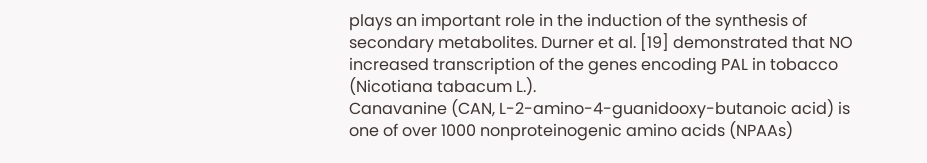plays an important role in the induction of the synthesis of secondary metabolites. Durner et al. [19] demonstrated that NO increased transcription of the genes encoding PAL in tobacco (Nicotiana tabacum L.).
Canavanine (CAN, L-2-amino-4-guanidooxy-butanoic acid) is one of over 1000 nonproteinogenic amino acids (NPAAs)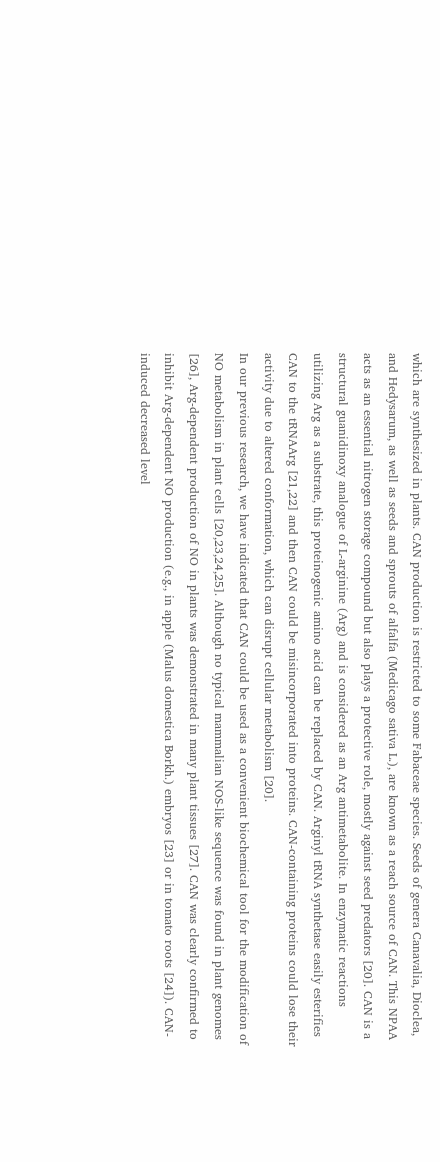which are synthesized in plants. CAN production is restricted to some Fabaceae species. Seeds of genera Canavalia, Dioclea, and Hedysarum, as well as seeds and sprouts of alfalfa (Medicago sativa L.), are known as a reach source of CAN. This NPAA acts as an essential nitrogen storage compound but also plays a protective role, mostly against seed predators [20]. CAN is a structural guanidinoxy analogue of L-arginine (Arg) and is considered as an Arg antimetabolite. In enzymatic reactions utilizing Arg as a substrate, this proteinogenic amino acid can be replaced by CAN. Arginyl tRNA synthetase easily esterifies CAN to the tRNAArg [21,22] and then CAN could be misincorporated into proteins. CAN-containing proteins could lose their activity due to altered conformation, which can disrupt cellular metabolism [20].
In our previous research, we have indicated that CAN could be used as a convenient biochemical tool for the modification of NO metabolism in plant cells [20,23,24,25]. Although no typical mammalian NOS-like sequence was found in plant genomes [26], Arg-dependent production of NO in plants was demonstrated in many plant tissues [27]. CAN was clearly confirmed to inhibit Arg-dependent NO production (e.g., in apple (Malus domestica Borkh.) embryos [23] or in tomato roots [24]). CAN-induced decreased level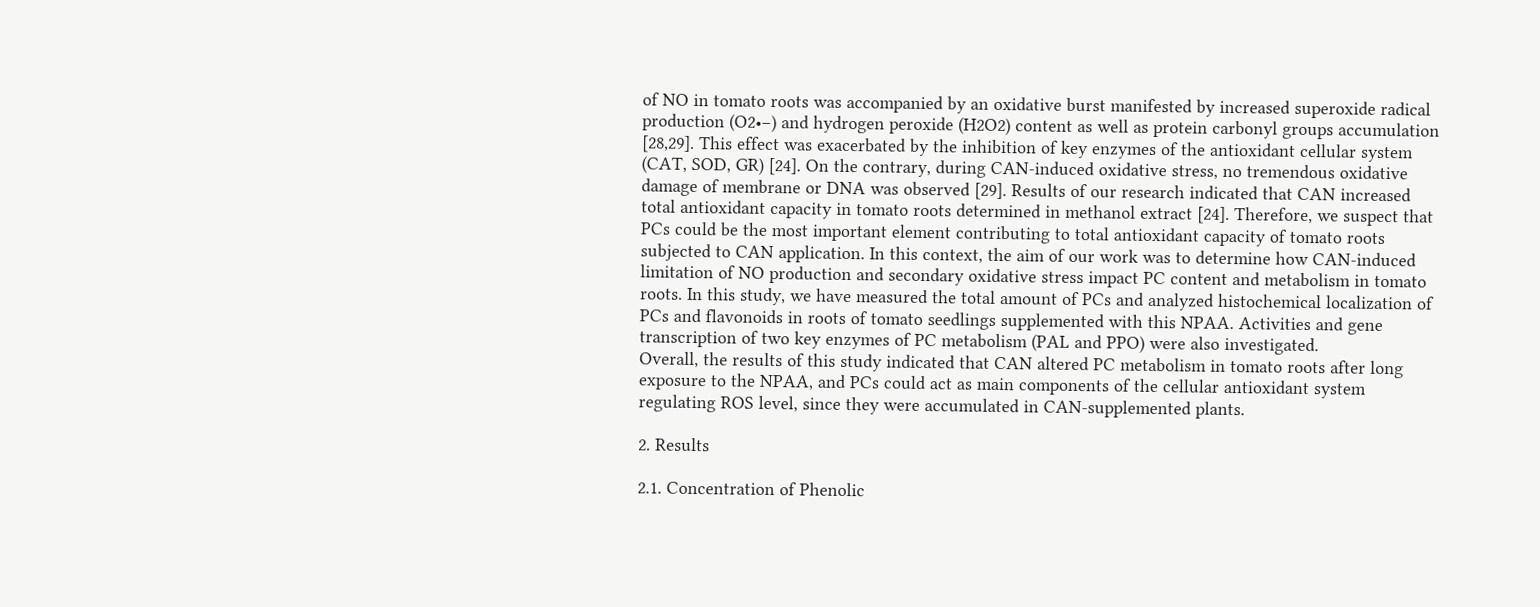of NO in tomato roots was accompanied by an oxidative burst manifested by increased superoxide radical production (O2•−) and hydrogen peroxide (H2O2) content as well as protein carbonyl groups accumulation [28,29]. This effect was exacerbated by the inhibition of key enzymes of the antioxidant cellular system (CAT, SOD, GR) [24]. On the contrary, during CAN-induced oxidative stress, no tremendous oxidative damage of membrane or DNA was observed [29]. Results of our research indicated that CAN increased total antioxidant capacity in tomato roots determined in methanol extract [24]. Therefore, we suspect that PCs could be the most important element contributing to total antioxidant capacity of tomato roots subjected to CAN application. In this context, the aim of our work was to determine how CAN-induced limitation of NO production and secondary oxidative stress impact PC content and metabolism in tomato roots. In this study, we have measured the total amount of PCs and analyzed histochemical localization of PCs and flavonoids in roots of tomato seedlings supplemented with this NPAA. Activities and gene transcription of two key enzymes of PC metabolism (PAL and PPO) were also investigated.
Overall, the results of this study indicated that CAN altered PC metabolism in tomato roots after long exposure to the NPAA, and PCs could act as main components of the cellular antioxidant system regulating ROS level, since they were accumulated in CAN-supplemented plants.

2. Results

2.1. Concentration of Phenolic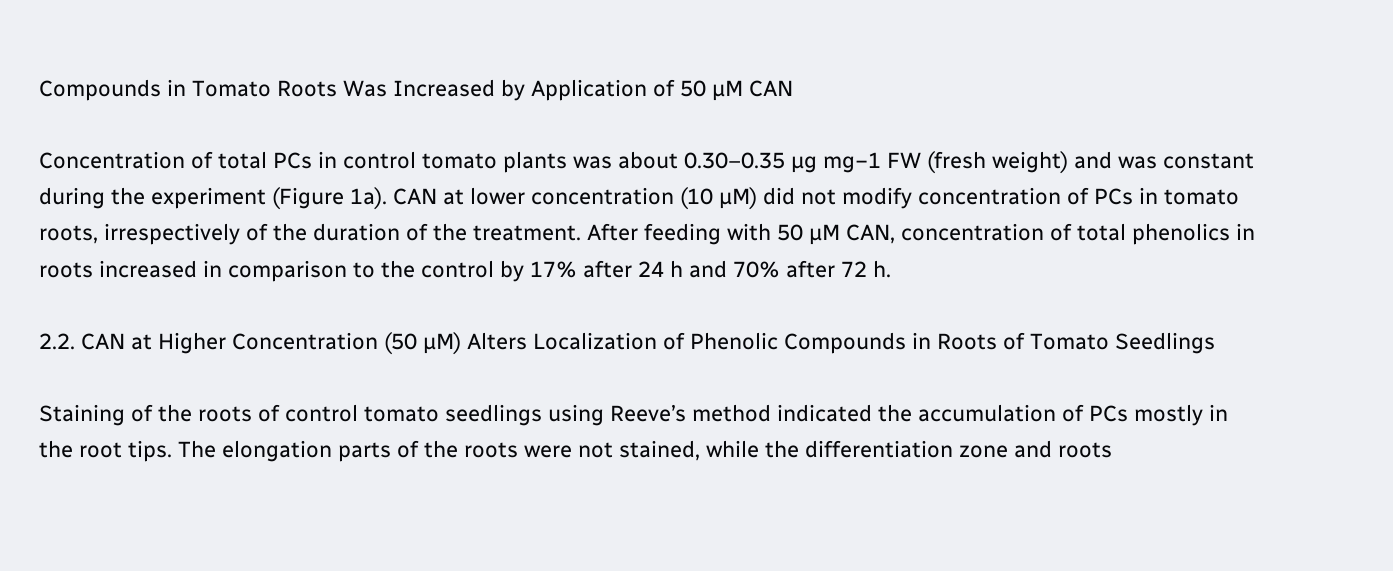Compounds in Tomato Roots Was Increased by Application of 50 µM CAN

Concentration of total PCs in control tomato plants was about 0.30–0.35 µg mg−1 FW (fresh weight) and was constant during the experiment (Figure 1a). CAN at lower concentration (10 µM) did not modify concentration of PCs in tomato roots, irrespectively of the duration of the treatment. After feeding with 50 µM CAN, concentration of total phenolics in roots increased in comparison to the control by 17% after 24 h and 70% after 72 h.

2.2. CAN at Higher Concentration (50 µM) Alters Localization of Phenolic Compounds in Roots of Tomato Seedlings

Staining of the roots of control tomato seedlings using Reeve’s method indicated the accumulation of PCs mostly in the root tips. The elongation parts of the roots were not stained, while the differentiation zone and roots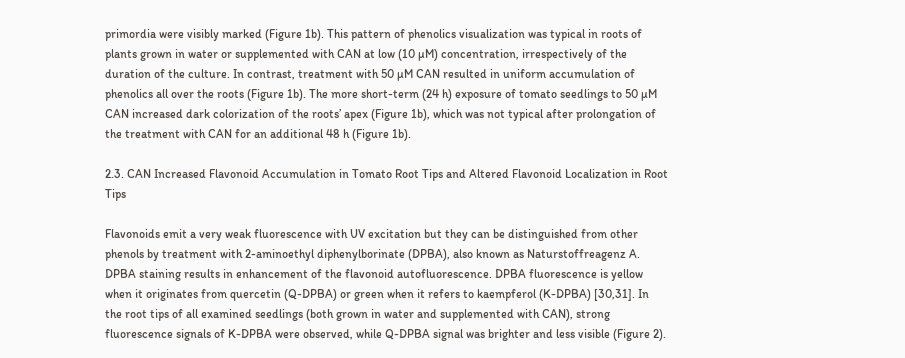primordia were visibly marked (Figure 1b). This pattern of phenolics visualization was typical in roots of plants grown in water or supplemented with CAN at low (10 µM) concentration, irrespectively of the duration of the culture. In contrast, treatment with 50 µM CAN resulted in uniform accumulation of phenolics all over the roots (Figure 1b). The more short-term (24 h) exposure of tomato seedlings to 50 µM CAN increased dark colorization of the roots’ apex (Figure 1b), which was not typical after prolongation of the treatment with CAN for an additional 48 h (Figure 1b).

2.3. CAN Increased Flavonoid Accumulation in Tomato Root Tips and Altered Flavonoid Localization in Root Tips

Flavonoids emit a very weak fluorescence with UV excitation but they can be distinguished from other phenols by treatment with 2-aminoethyl diphenylborinate (DPBA), also known as Naturstoffreagenz A. DPBA staining results in enhancement of the flavonoid autofluorescence. DPBA fluorescence is yellow when it originates from quercetin (Q-DPBA) or green when it refers to kaempferol (K-DPBA) [30,31]. In the root tips of all examined seedlings (both grown in water and supplemented with CAN), strong fluorescence signals of K-DPBA were observed, while Q-DPBA signal was brighter and less visible (Figure 2).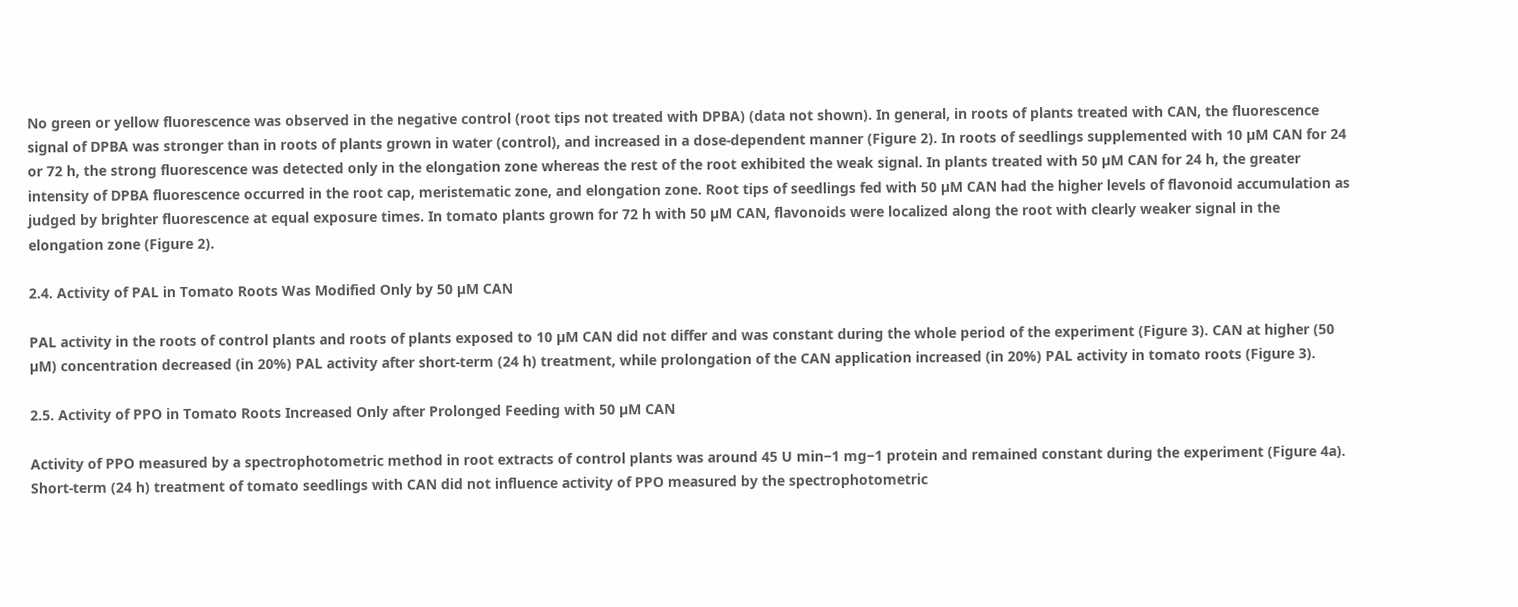No green or yellow fluorescence was observed in the negative control (root tips not treated with DPBA) (data not shown). In general, in roots of plants treated with CAN, the fluorescence signal of DPBA was stronger than in roots of plants grown in water (control), and increased in a dose-dependent manner (Figure 2). In roots of seedlings supplemented with 10 µM CAN for 24 or 72 h, the strong fluorescence was detected only in the elongation zone whereas the rest of the root exhibited the weak signal. In plants treated with 50 µM CAN for 24 h, the greater intensity of DPBA fluorescence occurred in the root cap, meristematic zone, and elongation zone. Root tips of seedlings fed with 50 µM CAN had the higher levels of flavonoid accumulation as judged by brighter fluorescence at equal exposure times. In tomato plants grown for 72 h with 50 µM CAN, flavonoids were localized along the root with clearly weaker signal in the elongation zone (Figure 2).

2.4. Activity of PAL in Tomato Roots Was Modified Only by 50 µM CAN

PAL activity in the roots of control plants and roots of plants exposed to 10 µM CAN did not differ and was constant during the whole period of the experiment (Figure 3). CAN at higher (50 µM) concentration decreased (in 20%) PAL activity after short-term (24 h) treatment, while prolongation of the CAN application increased (in 20%) PAL activity in tomato roots (Figure 3).

2.5. Activity of PPO in Tomato Roots Increased Only after Prolonged Feeding with 50 µM CAN

Activity of PPO measured by a spectrophotometric method in root extracts of control plants was around 45 U min−1 mg−1 protein and remained constant during the experiment (Figure 4a). Short-term (24 h) treatment of tomato seedlings with CAN did not influence activity of PPO measured by the spectrophotometric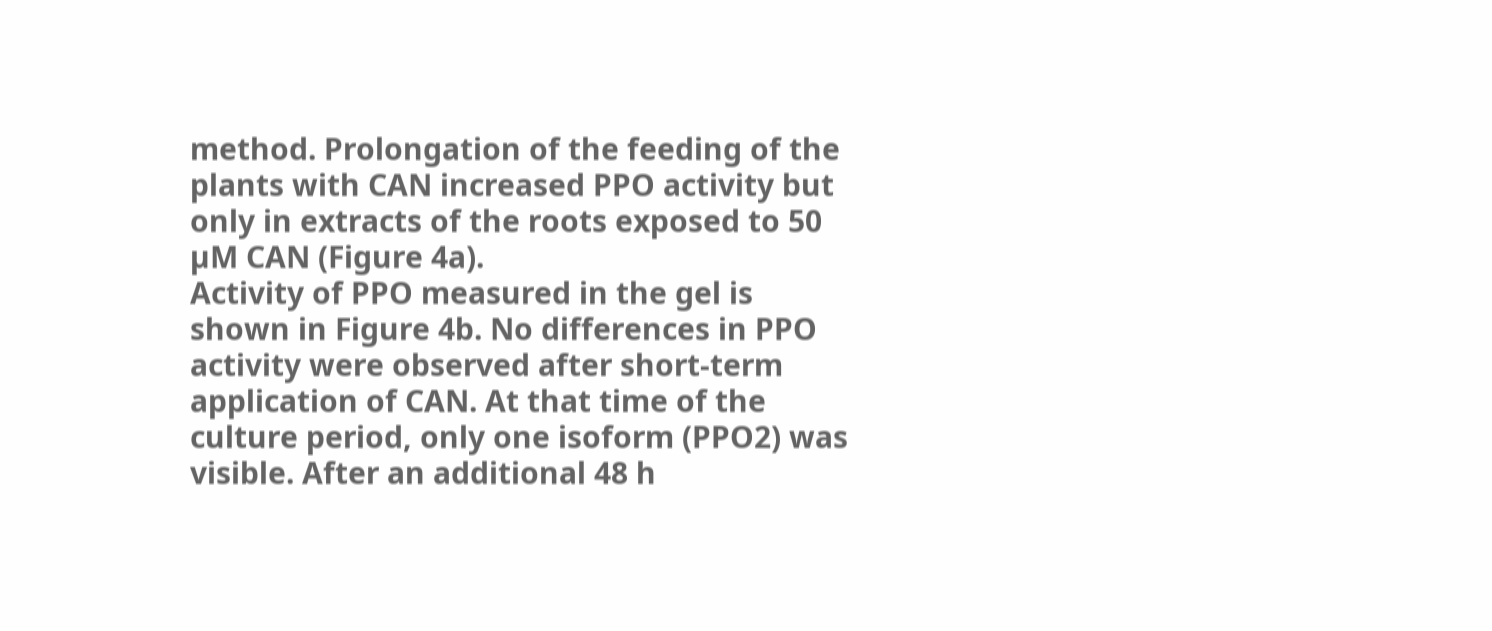method. Prolongation of the feeding of the plants with CAN increased PPO activity but only in extracts of the roots exposed to 50 µM CAN (Figure 4a).
Activity of PPO measured in the gel is shown in Figure 4b. No differences in PPO activity were observed after short-term application of CAN. At that time of the culture period, only one isoform (PPO2) was visible. After an additional 48 h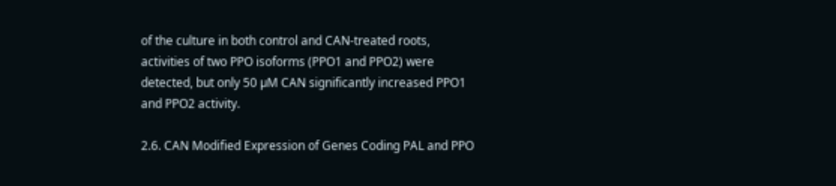of the culture in both control and CAN-treated roots, activities of two PPO isoforms (PPO1 and PPO2) were detected, but only 50 µM CAN significantly increased PPO1 and PPO2 activity.

2.6. CAN Modified Expression of Genes Coding PAL and PPO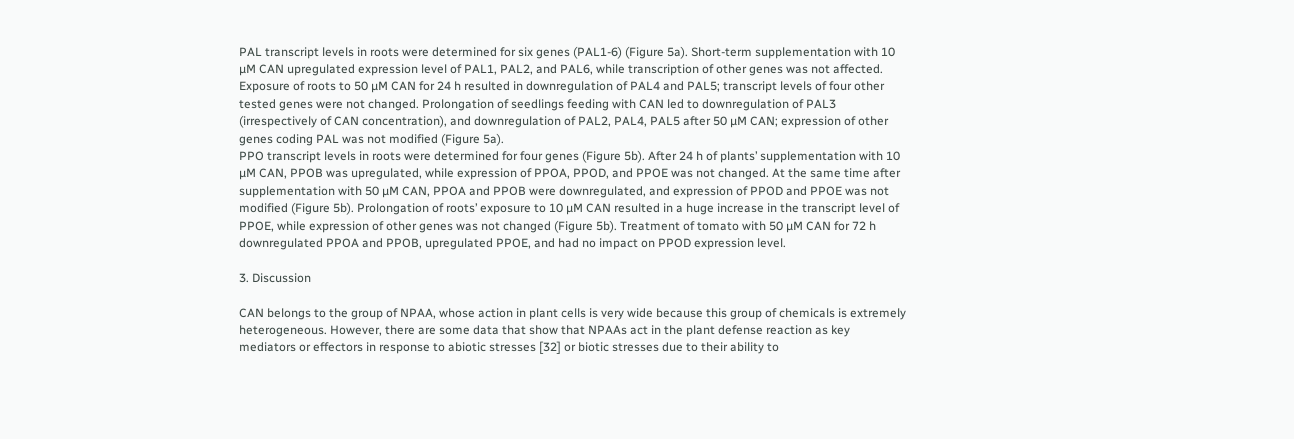PAL transcript levels in roots were determined for six genes (PAL1-6) (Figure 5a). Short-term supplementation with 10 µM CAN upregulated expression level of PAL1, PAL2, and PAL6, while transcription of other genes was not affected. Exposure of roots to 50 µM CAN for 24 h resulted in downregulation of PAL4 and PAL5; transcript levels of four other tested genes were not changed. Prolongation of seedlings feeding with CAN led to downregulation of PAL3 (irrespectively of CAN concentration), and downregulation of PAL2, PAL4, PAL5 after 50 µM CAN; expression of other genes coding PAL was not modified (Figure 5a).
PPO transcript levels in roots were determined for four genes (Figure 5b). After 24 h of plants’ supplementation with 10 µM CAN, PPOB was upregulated, while expression of PPOA, PPOD, and PPOE was not changed. At the same time after supplementation with 50 µM CAN, PPOA and PPOB were downregulated, and expression of PPOD and PPOE was not modified (Figure 5b). Prolongation of roots’ exposure to 10 µM CAN resulted in a huge increase in the transcript level of PPOE, while expression of other genes was not changed (Figure 5b). Treatment of tomato with 50 µM CAN for 72 h downregulated PPOA and PPOB, upregulated PPOE, and had no impact on PPOD expression level.

3. Discussion

CAN belongs to the group of NPAA, whose action in plant cells is very wide because this group of chemicals is extremely heterogeneous. However, there are some data that show that NPAAs act in the plant defense reaction as key mediators or effectors in response to abiotic stresses [32] or biotic stresses due to their ability to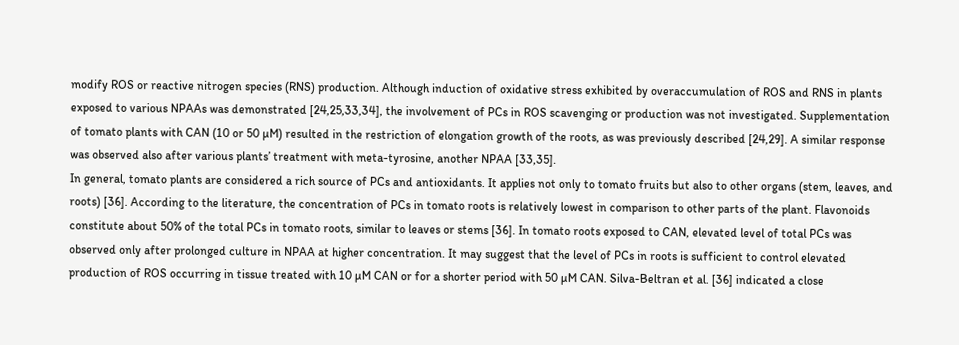modify ROS or reactive nitrogen species (RNS) production. Although induction of oxidative stress exhibited by overaccumulation of ROS and RNS in plants exposed to various NPAAs was demonstrated [24,25,33,34], the involvement of PCs in ROS scavenging or production was not investigated. Supplementation of tomato plants with CAN (10 or 50 µM) resulted in the restriction of elongation growth of the roots, as was previously described [24,29]. A similar response was observed also after various plants’ treatment with meta-tyrosine, another NPAA [33,35].
In general, tomato plants are considered a rich source of PCs and antioxidants. It applies not only to tomato fruits but also to other organs (stem, leaves, and roots) [36]. According to the literature, the concentration of PCs in tomato roots is relatively lowest in comparison to other parts of the plant. Flavonoids constitute about 50% of the total PCs in tomato roots, similar to leaves or stems [36]. In tomato roots exposed to CAN, elevated level of total PCs was observed only after prolonged culture in NPAA at higher concentration. It may suggest that the level of PCs in roots is sufficient to control elevated production of ROS occurring in tissue treated with 10 µM CAN or for a shorter period with 50 µM CAN. Silva-Beltran et al. [36] indicated a close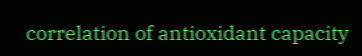correlation of antioxidant capacity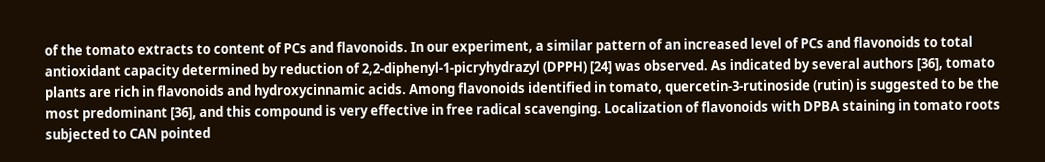of the tomato extracts to content of PCs and flavonoids. In our experiment, a similar pattern of an increased level of PCs and flavonoids to total antioxidant capacity determined by reduction of 2,2-diphenyl-1-picryhydrazyl (DPPH) [24] was observed. As indicated by several authors [36], tomato plants are rich in flavonoids and hydroxycinnamic acids. Among flavonoids identified in tomato, quercetin-3-rutinoside (rutin) is suggested to be the most predominant [36], and this compound is very effective in free radical scavenging. Localization of flavonoids with DPBA staining in tomato roots subjected to CAN pointed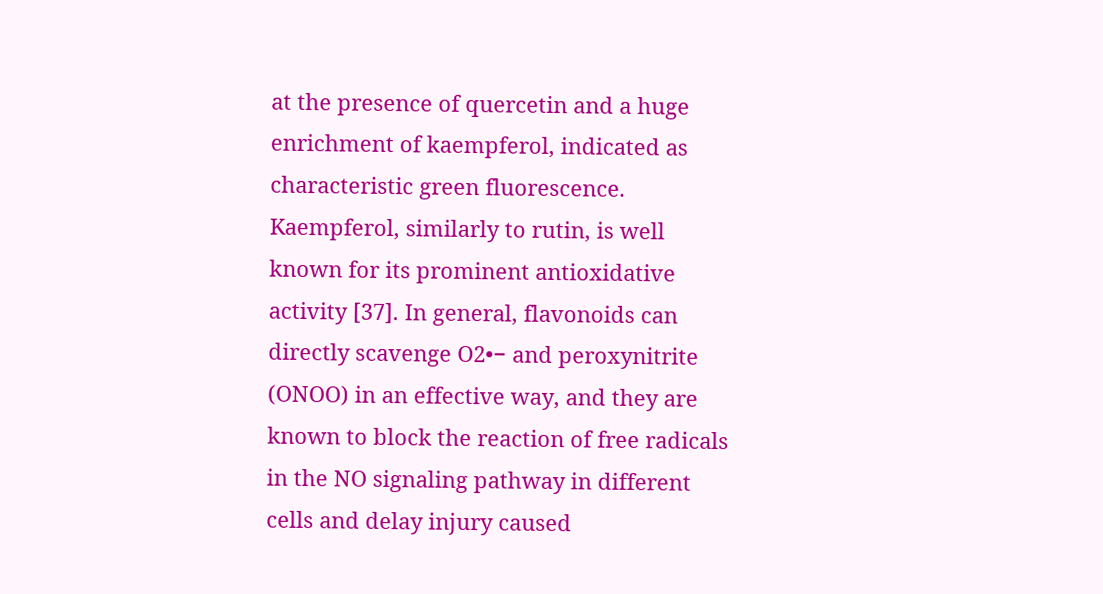at the presence of quercetin and a huge enrichment of kaempferol, indicated as characteristic green fluorescence. Kaempferol, similarly to rutin, is well known for its prominent antioxidative activity [37]. In general, flavonoids can directly scavenge O2•− and peroxynitrite (ONOO) in an effective way, and they are known to block the reaction of free radicals in the NO signaling pathway in different cells and delay injury caused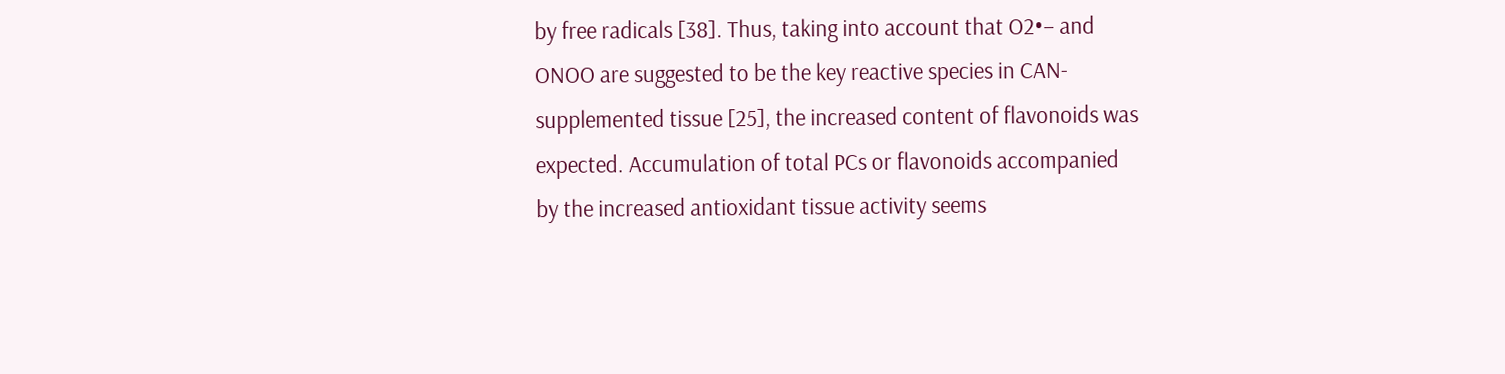by free radicals [38]. Thus, taking into account that O2•− and ONOO are suggested to be the key reactive species in CAN-supplemented tissue [25], the increased content of flavonoids was expected. Accumulation of total PCs or flavonoids accompanied by the increased antioxidant tissue activity seems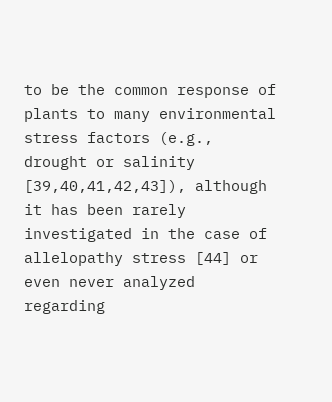to be the common response of plants to many environmental stress factors (e.g., drought or salinity [39,40,41,42,43]), although it has been rarely investigated in the case of allelopathy stress [44] or even never analyzed regarding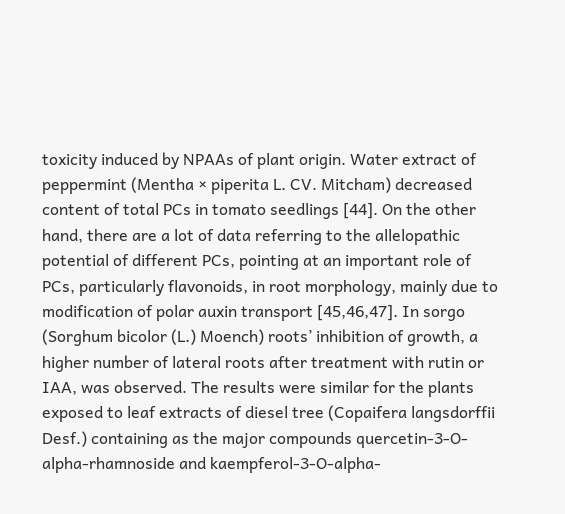toxicity induced by NPAAs of plant origin. Water extract of peppermint (Mentha × piperita L. CV. Mitcham) decreased content of total PCs in tomato seedlings [44]. On the other hand, there are a lot of data referring to the allelopathic potential of different PCs, pointing at an important role of PCs, particularly flavonoids, in root morphology, mainly due to modification of polar auxin transport [45,46,47]. In sorgo (Sorghum bicolor (L.) Moench) roots’ inhibition of growth, a higher number of lateral roots after treatment with rutin or IAA, was observed. The results were similar for the plants exposed to leaf extracts of diesel tree (Copaifera langsdorffii Desf.) containing as the major compounds quercetin-3-O-alpha-rhamnoside and kaempferol-3-O-alpha-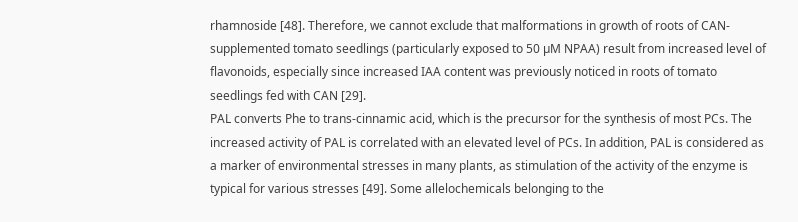rhamnoside [48]. Therefore, we cannot exclude that malformations in growth of roots of CAN-supplemented tomato seedlings (particularly exposed to 50 µM NPAA) result from increased level of flavonoids, especially since increased IAA content was previously noticed in roots of tomato seedlings fed with CAN [29].
PAL converts Phe to trans-cinnamic acid, which is the precursor for the synthesis of most PCs. The increased activity of PAL is correlated with an elevated level of PCs. In addition, PAL is considered as a marker of environmental stresses in many plants, as stimulation of the activity of the enzyme is typical for various stresses [49]. Some allelochemicals belonging to the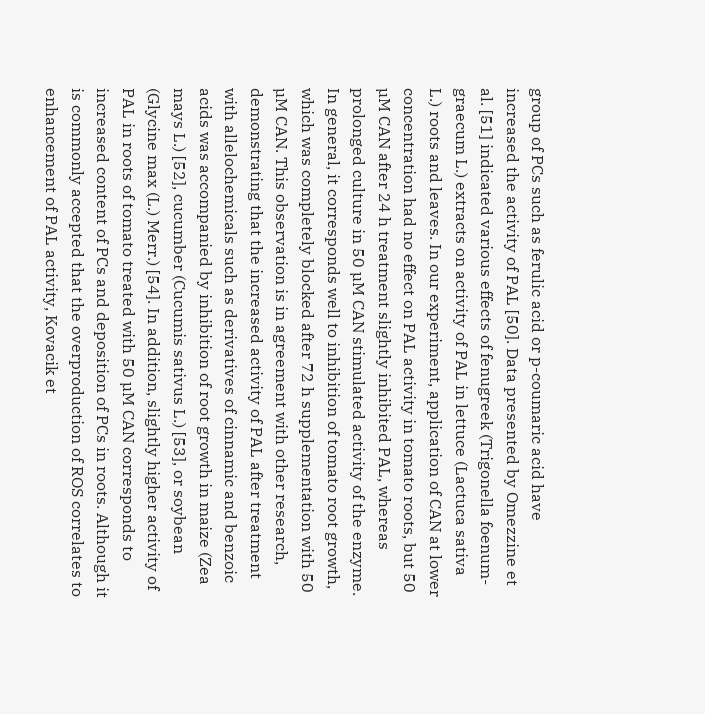group of PCs such as ferulic acid or p-coumaric acid have increased the activity of PAL [50]. Data presented by Omezzine et al. [51] indicated various effects of fenugreek (Trigonella foenum-graecum L.) extracts on activity of PAL in lettuce (Lactuca sativa L.) roots and leaves. In our experiment, application of CAN at lower concentration had no effect on PAL activity in tomato roots, but 50 µM CAN after 24 h treatment slightly inhibited PAL, whereas prolonged culture in 50 µM CAN stimulated activity of the enzyme. In general, it corresponds well to inhibition of tomato root growth, which was completely blocked after 72 h supplementation with 50 µM CAN. This observation is in agreement with other research, demonstrating that the increased activity of PAL after treatment with allelochemicals such as derivatives of cinnamic and benzoic acids was accompanied by inhibition of root growth in maize (Zea mays L.) [52], cucumber (Cucumis sativus L.) [53], or soybean (Glycine max (L.) Merr.) [54]. In addition, slightly higher activity of PAL in roots of tomato treated with 50 µM CAN corresponds to increased content of PCs and deposition of PCs in roots. Although it is commonly accepted that the overproduction of ROS correlates to enhancement of PAL activity, Kovacik et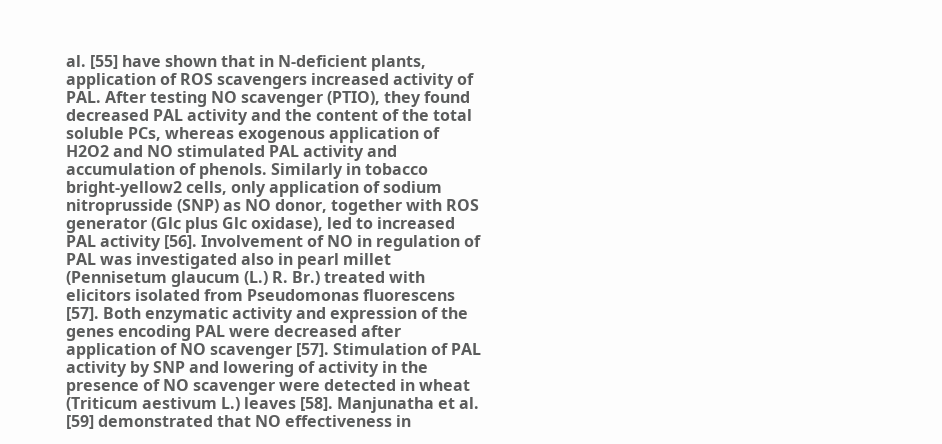al. [55] have shown that in N-deficient plants, application of ROS scavengers increased activity of PAL. After testing NO scavenger (PTIO), they found decreased PAL activity and the content of the total soluble PCs, whereas exogenous application of H2O2 and NO stimulated PAL activity and accumulation of phenols. Similarly in tobacco bright-yellow2 cells, only application of sodium nitroprusside (SNP) as NO donor, together with ROS generator (Glc plus Glc oxidase), led to increased PAL activity [56]. Involvement of NO in regulation of PAL was investigated also in pearl millet (Pennisetum glaucum (L.) R. Br.) treated with elicitors isolated from Pseudomonas fluorescens [57]. Both enzymatic activity and expression of the genes encoding PAL were decreased after application of NO scavenger [57]. Stimulation of PAL activity by SNP and lowering of activity in the presence of NO scavenger were detected in wheat (Triticum aestivum L.) leaves [58]. Manjunatha et al. [59] demonstrated that NO effectiveness in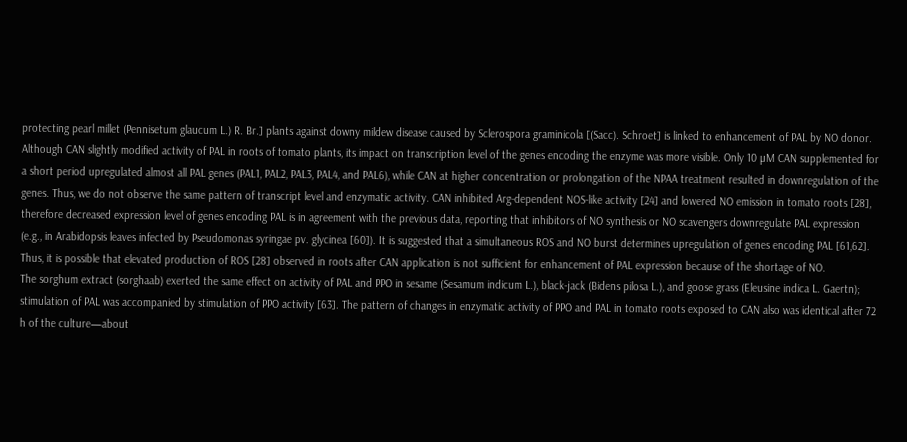protecting pearl millet (Pennisetum glaucum L.) R. Br.] plants against downy mildew disease caused by Sclerospora graminicola [(Sacc). Schroet] is linked to enhancement of PAL by NO donor. Although CAN slightly modified activity of PAL in roots of tomato plants, its impact on transcription level of the genes encoding the enzyme was more visible. Only 10 µM CAN supplemented for a short period upregulated almost all PAL genes (PAL1, PAL2, PAL3, PAL4, and PAL6), while CAN at higher concentration or prolongation of the NPAA treatment resulted in downregulation of the genes. Thus, we do not observe the same pattern of transcript level and enzymatic activity. CAN inhibited Arg-dependent NOS-like activity [24] and lowered NO emission in tomato roots [28], therefore decreased expression level of genes encoding PAL is in agreement with the previous data, reporting that inhibitors of NO synthesis or NO scavengers downregulate PAL expression (e.g., in Arabidopsis leaves infected by Pseudomonas syringae pv. glycinea [60]). It is suggested that a simultaneous ROS and NO burst determines upregulation of genes encoding PAL [61,62]. Thus, it is possible that elevated production of ROS [28] observed in roots after CAN application is not sufficient for enhancement of PAL expression because of the shortage of NO.
The sorghum extract (sorghaab) exerted the same effect on activity of PAL and PPO in sesame (Sesamum indicum L.), black-jack (Bidens pilosa L.), and goose grass (Eleusine indica L. Gaertn); stimulation of PAL was accompanied by stimulation of PPO activity [63]. The pattern of changes in enzymatic activity of PPO and PAL in tomato roots exposed to CAN also was identical after 72 h of the culture—about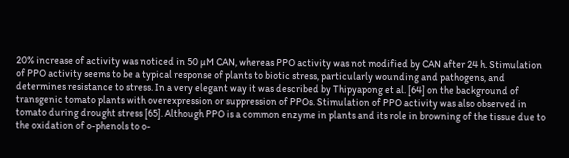20% increase of activity was noticed in 50 µM CAN, whereas PPO activity was not modified by CAN after 24 h. Stimulation of PPO activity seems to be a typical response of plants to biotic stress, particularly wounding and pathogens, and determines resistance to stress. In a very elegant way it was described by Thipyapong et al. [64] on the background of transgenic tomato plants with overexpression or suppression of PPOs. Stimulation of PPO activity was also observed in tomato during drought stress [65]. Although PPO is a common enzyme in plants and its role in browning of the tissue due to the oxidation of o-phenols to o-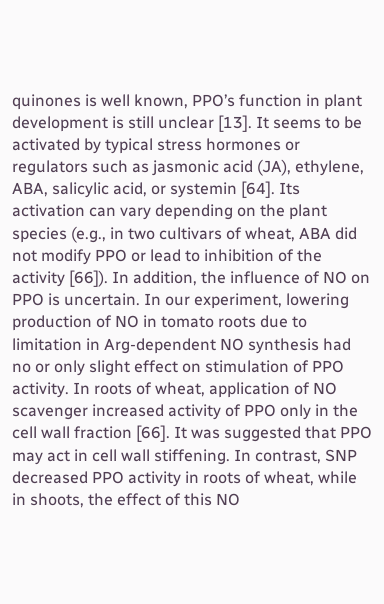quinones is well known, PPO’s function in plant development is still unclear [13]. It seems to be activated by typical stress hormones or regulators such as jasmonic acid (JA), ethylene, ABA, salicylic acid, or systemin [64]. Its activation can vary depending on the plant species (e.g., in two cultivars of wheat, ABA did not modify PPO or lead to inhibition of the activity [66]). In addition, the influence of NO on PPO is uncertain. In our experiment, lowering production of NO in tomato roots due to limitation in Arg-dependent NO synthesis had no or only slight effect on stimulation of PPO activity. In roots of wheat, application of NO scavenger increased activity of PPO only in the cell wall fraction [66]. It was suggested that PPO may act in cell wall stiffening. In contrast, SNP decreased PPO activity in roots of wheat, while in shoots, the effect of this NO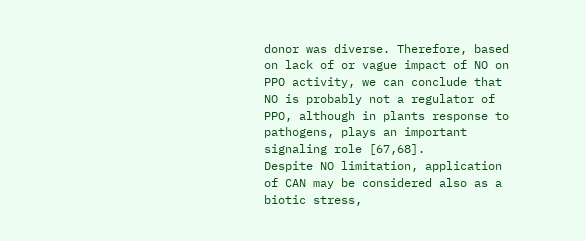donor was diverse. Therefore, based on lack of or vague impact of NO on PPO activity, we can conclude that NO is probably not a regulator of PPO, although in plants response to pathogens, plays an important signaling role [67,68].
Despite NO limitation, application of CAN may be considered also as a biotic stress,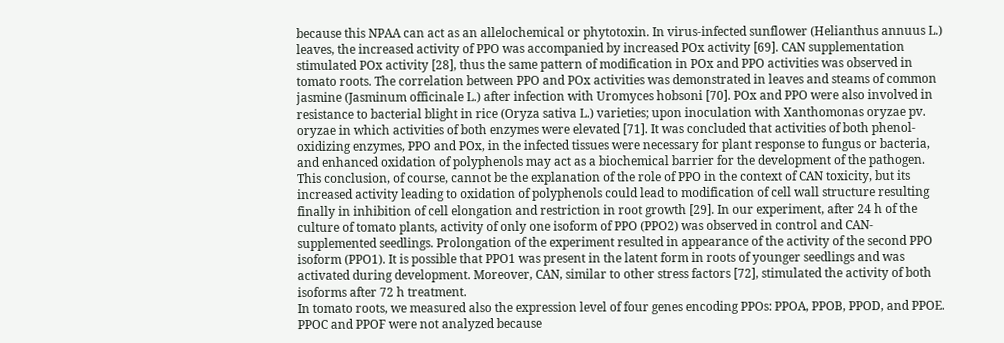because this NPAA can act as an allelochemical or phytotoxin. In virus-infected sunflower (Helianthus annuus L.) leaves, the increased activity of PPO was accompanied by increased POx activity [69]. CAN supplementation stimulated POx activity [28], thus the same pattern of modification in POx and PPO activities was observed in tomato roots. The correlation between PPO and POx activities was demonstrated in leaves and steams of common jasmine (Jasminum officinale L.) after infection with Uromyces hobsoni [70]. POx and PPO were also involved in resistance to bacterial blight in rice (Oryza sativa L.) varieties; upon inoculation with Xanthomonas oryzae pv. oryzae in which activities of both enzymes were elevated [71]. It was concluded that activities of both phenol-oxidizing enzymes, PPO and POx, in the infected tissues were necessary for plant response to fungus or bacteria, and enhanced oxidation of polyphenols may act as a biochemical barrier for the development of the pathogen. This conclusion, of course, cannot be the explanation of the role of PPO in the context of CAN toxicity, but its increased activity leading to oxidation of polyphenols could lead to modification of cell wall structure resulting finally in inhibition of cell elongation and restriction in root growth [29]. In our experiment, after 24 h of the culture of tomato plants, activity of only one isoform of PPO (PPO2) was observed in control and CAN-supplemented seedlings. Prolongation of the experiment resulted in appearance of the activity of the second PPO isoform (PPO1). It is possible that PPO1 was present in the latent form in roots of younger seedlings and was activated during development. Moreover, CAN, similar to other stress factors [72], stimulated the activity of both isoforms after 72 h treatment.
In tomato roots, we measured also the expression level of four genes encoding PPOs: PPOA, PPOB, PPOD, and PPOE. PPOC and PPOF were not analyzed because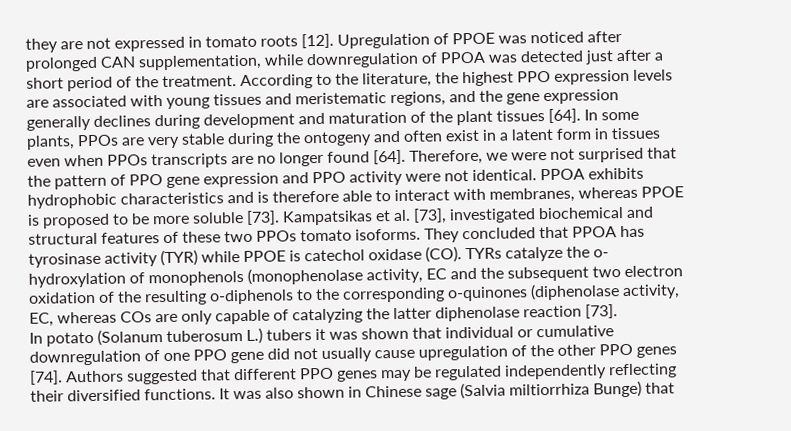they are not expressed in tomato roots [12]. Upregulation of PPOE was noticed after prolonged CAN supplementation, while downregulation of PPOA was detected just after a short period of the treatment. According to the literature, the highest PPO expression levels are associated with young tissues and meristematic regions, and the gene expression generally declines during development and maturation of the plant tissues [64]. In some plants, PPOs are very stable during the ontogeny and often exist in a latent form in tissues even when PPOs transcripts are no longer found [64]. Therefore, we were not surprised that the pattern of PPO gene expression and PPO activity were not identical. PPOA exhibits hydrophobic characteristics and is therefore able to interact with membranes, whereas PPOE is proposed to be more soluble [73]. Kampatsikas et al. [73], investigated biochemical and structural features of these two PPOs tomato isoforms. They concluded that PPOA has tyrosinase activity (TYR) while PPOE is catechol oxidase (CO). TYRs catalyze the o-hydroxylation of monophenols (monophenolase activity, EC and the subsequent two electron oxidation of the resulting o-diphenols to the corresponding o-quinones (diphenolase activity, EC, whereas COs are only capable of catalyzing the latter diphenolase reaction [73].
In potato (Solanum tuberosum L.) tubers it was shown that individual or cumulative downregulation of one PPO gene did not usually cause upregulation of the other PPO genes [74]. Authors suggested that different PPO genes may be regulated independently reflecting their diversified functions. It was also shown in Chinese sage (Salvia miltiorrhiza Bunge) that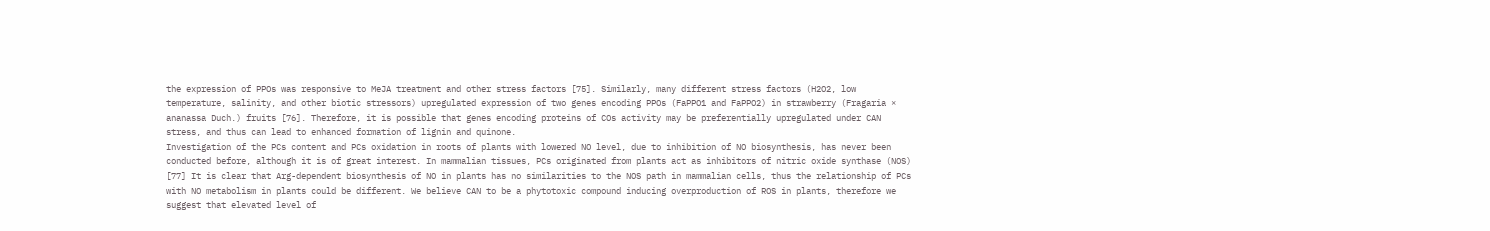the expression of PPOs was responsive to MeJA treatment and other stress factors [75]. Similarly, many different stress factors (H2O2, low temperature, salinity, and other biotic stressors) upregulated expression of two genes encoding PPOs (FaPPO1 and FaPPO2) in strawberry (Fragaria × ananassa Duch.) fruits [76]. Therefore, it is possible that genes encoding proteins of COs activity may be preferentially upregulated under CAN stress, and thus can lead to enhanced formation of lignin and quinone.
Investigation of the PCs content and PCs oxidation in roots of plants with lowered NO level, due to inhibition of NO biosynthesis, has never been conducted before, although it is of great interest. In mammalian tissues, PCs originated from plants act as inhibitors of nitric oxide synthase (NOS) [77] It is clear that Arg-dependent biosynthesis of NO in plants has no similarities to the NOS path in mammalian cells, thus the relationship of PCs with NO metabolism in plants could be different. We believe CAN to be a phytotoxic compound inducing overproduction of ROS in plants, therefore we suggest that elevated level of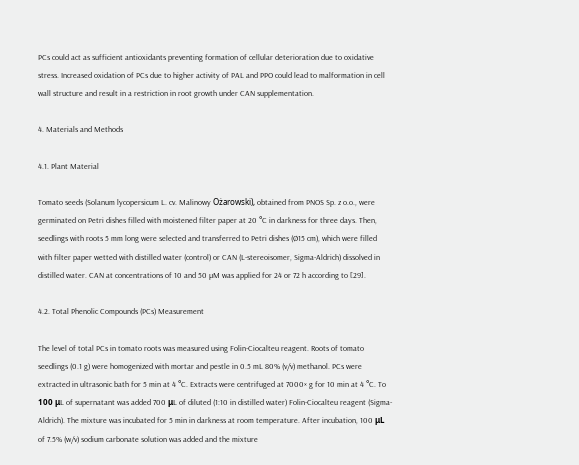PCs could act as sufficient antioxidants preventing formation of cellular deterioration due to oxidative stress. Increased oxidation of PCs due to higher activity of PAL and PPO could lead to malformation in cell wall structure and result in a restriction in root growth under CAN supplementation.

4. Materials and Methods

4.1. Plant Material

Tomato seeds (Solanum lycopersicum L. cv. Malinowy Ożarowski), obtained from PNOS Sp. z o.o., were germinated on Petri dishes filled with moistened filter paper at 20 °C in darkness for three days. Then, seedlings with roots 5 mm long were selected and transferred to Petri dishes (Ø15 cm), which were filled with filter paper wetted with distilled water (control) or CAN (L-stereoisomer, Sigma-Aldrich) dissolved in distilled water. CAN at concentrations of 10 and 50 µM was applied for 24 or 72 h according to [29].

4.2. Total Phenolic Compounds (PCs) Measurement

The level of total PCs in tomato roots was measured using Folin-Ciocalteu reagent. Roots of tomato seedlings (0.1 g) were homogenized with mortar and pestle in 0.5 mL 80% (v/v) methanol. PCs were extracted in ultrasonic bath for 5 min at 4 °C. Extracts were centrifuged at 7000× g for 10 min at 4 °C. To 100 μL of supernatant was added 700 μL of diluted (1:10 in distilled water) Folin-Ciocalteu reagent (Sigma-Aldrich). The mixture was incubated for 5 min in darkness at room temperature. After incubation, 100 μL of 7.5% (w/v) sodium carbonate solution was added and the mixture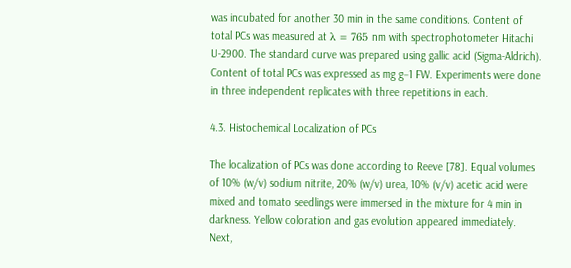was incubated for another 30 min in the same conditions. Content of total PCs was measured at λ = 765 nm with spectrophotometer Hitachi U-2900. The standard curve was prepared using gallic acid (Sigma-Aldrich). Content of total PCs was expressed as mg g−1 FW. Experiments were done in three independent replicates with three repetitions in each.

4.3. Histochemical Localization of PCs

The localization of PCs was done according to Reeve [78]. Equal volumes of 10% (w/v) sodium nitrite, 20% (w/v) urea, 10% (v/v) acetic acid were mixed and tomato seedlings were immersed in the mixture for 4 min in darkness. Yellow coloration and gas evolution appeared immediately. Next,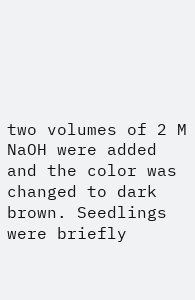two volumes of 2 M NaOH were added and the color was changed to dark brown. Seedlings were briefly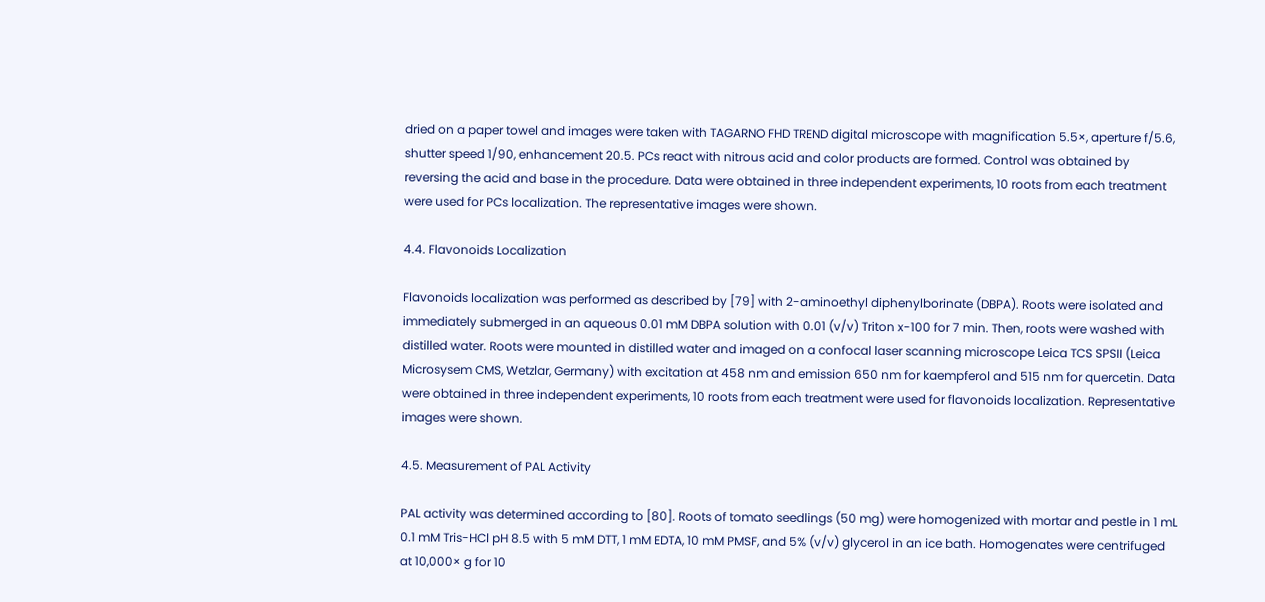dried on a paper towel and images were taken with TAGARNO FHD TREND digital microscope with magnification 5.5×, aperture f/5.6, shutter speed 1/90, enhancement 20.5. PCs react with nitrous acid and color products are formed. Control was obtained by reversing the acid and base in the procedure. Data were obtained in three independent experiments, 10 roots from each treatment were used for PCs localization. The representative images were shown.

4.4. Flavonoids Localization

Flavonoids localization was performed as described by [79] with 2-aminoethyl diphenylborinate (DBPA). Roots were isolated and immediately submerged in an aqueous 0.01 mM DBPA solution with 0.01 (v/v) Triton x-100 for 7 min. Then, roots were washed with distilled water. Roots were mounted in distilled water and imaged on a confocal laser scanning microscope Leica TCS SPSII (Leica Microsysem CMS, Wetzlar, Germany) with excitation at 458 nm and emission 650 nm for kaempferol and 515 nm for quercetin. Data were obtained in three independent experiments, 10 roots from each treatment were used for flavonoids localization. Representative images were shown.

4.5. Measurement of PAL Activity

PAL activity was determined according to [80]. Roots of tomato seedlings (50 mg) were homogenized with mortar and pestle in 1 mL 0.1 mM Tris-HCl pH 8.5 with 5 mM DTT, 1 mM EDTA, 10 mM PMSF, and 5% (v/v) glycerol in an ice bath. Homogenates were centrifuged at 10,000× g for 10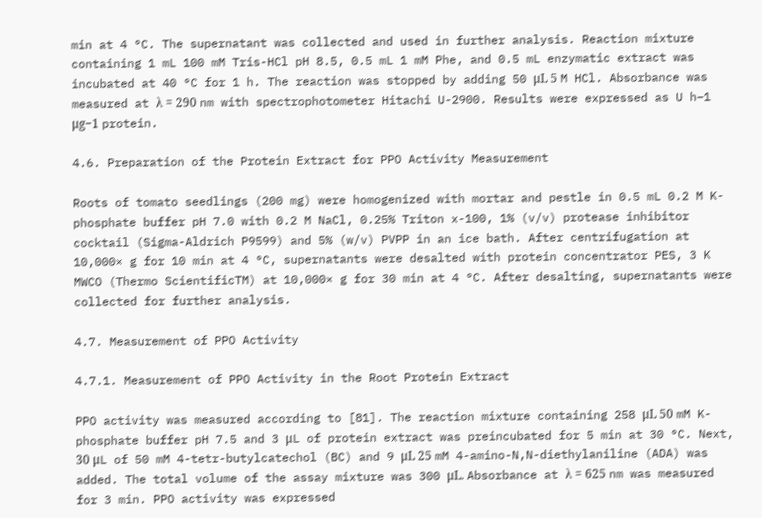min at 4 °C. The supernatant was collected and used in further analysis. Reaction mixture containing 1 mL 100 mM Tris-HCl pH 8.5, 0.5 mL 1 mM Phe, and 0.5 mL enzymatic extract was incubated at 40 °C for 1 h. The reaction was stopped by adding 50 μL 5 M HCl. Absorbance was measured at λ = 290 nm with spectrophotometer Hitachi U-2900. Results were expressed as U h−1 μg−1 protein.

4.6. Preparation of the Protein Extract for PPO Activity Measurement

Roots of tomato seedlings (200 mg) were homogenized with mortar and pestle in 0.5 mL 0.2 M K-phosphate buffer pH 7.0 with 0.2 M NaCl, 0.25% Triton x-100, 1% (v/v) protease inhibitor cocktail (Sigma-Aldrich P9599) and 5% (w/v) PVPP in an ice bath. After centrifugation at 10,000× g for 10 min at 4 °C, supernatants were desalted with protein concentrator PES, 3 K MWCO (Thermo ScientificTM) at 10,000× g for 30 min at 4 °C. After desalting, supernatants were collected for further analysis.

4.7. Measurement of PPO Activity

4.7.1. Measurement of PPO Activity in the Root Protein Extract

PPO activity was measured according to [81]. The reaction mixture containing 258 μL 50 mM K-phosphate buffer pH 7.5 and 3 μL of protein extract was preincubated for 5 min at 30 °C. Next, 30 μL of 50 mM 4-tetr-butylcatechol (BC) and 9 μL 25 mM 4-amino-N,N-diethylaniline (ADA) was added. The total volume of the assay mixture was 300 μL. Absorbance at λ = 625 nm was measured for 3 min. PPO activity was expressed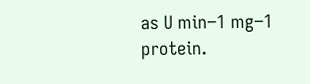as U min−1 mg−1 protein.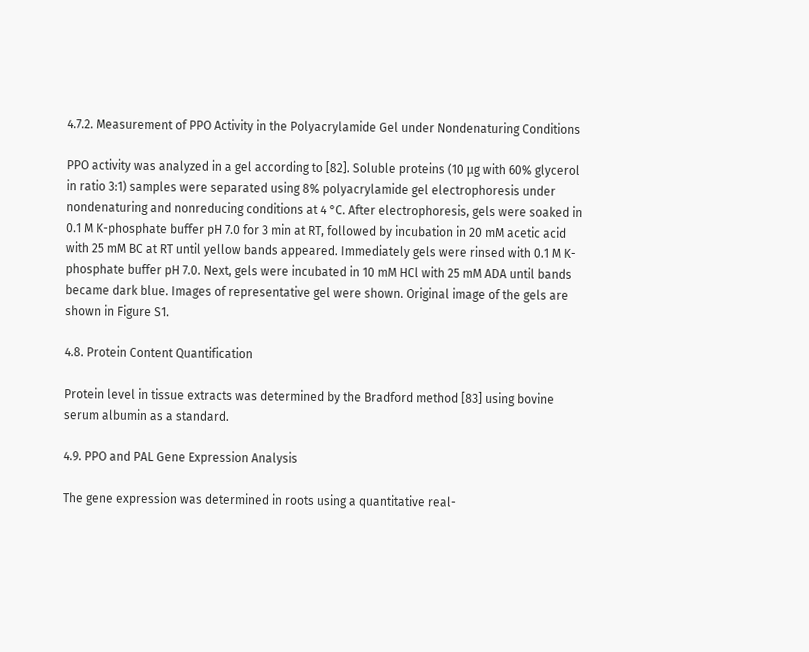4.7.2. Measurement of PPO Activity in the Polyacrylamide Gel under Nondenaturing Conditions

PPO activity was analyzed in a gel according to [82]. Soluble proteins (10 μg with 60% glycerol in ratio 3:1) samples were separated using 8% polyacrylamide gel electrophoresis under nondenaturing and nonreducing conditions at 4 °C. After electrophoresis, gels were soaked in 0.1 M K-phosphate buffer pH 7.0 for 3 min at RT, followed by incubation in 20 mM acetic acid with 25 mM BC at RT until yellow bands appeared. Immediately gels were rinsed with 0.1 M K-phosphate buffer pH 7.0. Next, gels were incubated in 10 mM HCl with 25 mM ADA until bands became dark blue. Images of representative gel were shown. Original image of the gels are shown in Figure S1.

4.8. Protein Content Quantification

Protein level in tissue extracts was determined by the Bradford method [83] using bovine serum albumin as a standard.

4.9. PPO and PAL Gene Expression Analysis

The gene expression was determined in roots using a quantitative real-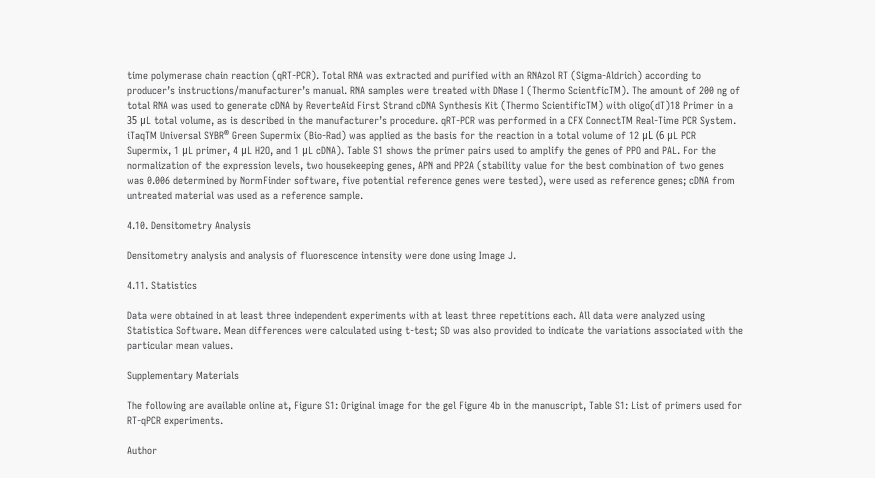time polymerase chain reaction (qRT-PCR). Total RNA was extracted and purified with an RNAzol RT (Sigma-Aldrich) according to producer’s instructions/manufacturer’s manual. RNA samples were treated with DNase I (Thermo ScientficTM). The amount of 200 ng of total RNA was used to generate cDNA by ReverteAid First Strand cDNA Synthesis Kit (Thermo ScientificTM) with oligo(dT)18 Primer in a 35 μL total volume, as is described in the manufacturer’s procedure. qRT-PCR was performed in a CFX ConnectTM Real-Time PCR System. iTaqTM Universal SYBR® Green Supermix (Bio-Rad) was applied as the basis for the reaction in a total volume of 12 μL (6 μL PCR Supermix, 1 μL primer, 4 μL H2O, and 1 μL cDNA). Table S1 shows the primer pairs used to amplify the genes of PPO and PAL. For the normalization of the expression levels, two housekeeping genes, APN and PP2A (stability value for the best combination of two genes was 0.006 determined by NormFinder software, five potential reference genes were tested), were used as reference genes; cDNA from untreated material was used as a reference sample.

4.10. Densitometry Analysis

Densitometry analysis and analysis of fluorescence intensity were done using Image J.

4.11. Statistics

Data were obtained in at least three independent experiments with at least three repetitions each. All data were analyzed using Statistica Software. Mean differences were calculated using t-test; SD was also provided to indicate the variations associated with the particular mean values.

Supplementary Materials

The following are available online at, Figure S1: Original image for the gel Figure 4b in the manuscript, Table S1: List of primers used for RT-qPCR experiments.

Author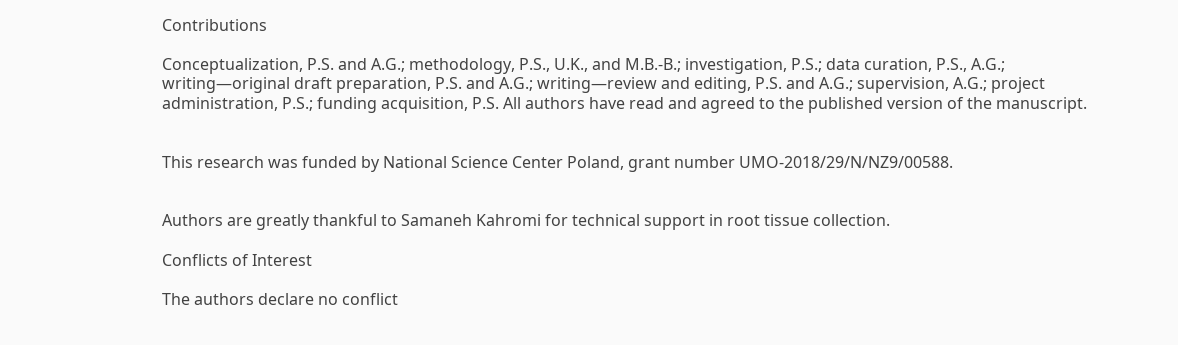Contributions

Conceptualization, P.S. and A.G.; methodology, P.S., U.K., and M.B.-B.; investigation, P.S.; data curation, P.S., A.G.; writing—original draft preparation, P.S. and A.G.; writing—review and editing, P.S. and A.G.; supervision, A.G.; project administration, P.S.; funding acquisition, P.S. All authors have read and agreed to the published version of the manuscript.


This research was funded by National Science Center Poland, grant number UMO-2018/29/N/NZ9/00588.


Authors are greatly thankful to Samaneh Kahromi for technical support in root tissue collection.

Conflicts of Interest

The authors declare no conflict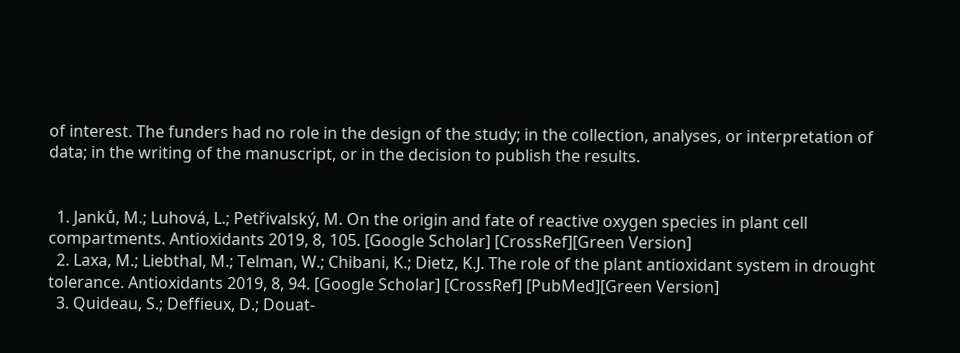of interest. The funders had no role in the design of the study; in the collection, analyses, or interpretation of data; in the writing of the manuscript, or in the decision to publish the results.


  1. Janků, M.; Luhová, L.; Petřivalský, M. On the origin and fate of reactive oxygen species in plant cell compartments. Antioxidants 2019, 8, 105. [Google Scholar] [CrossRef][Green Version]
  2. Laxa, M.; Liebthal, M.; Telman, W.; Chibani, K.; Dietz, K.J. The role of the plant antioxidant system in drought tolerance. Antioxidants 2019, 8, 94. [Google Scholar] [CrossRef] [PubMed][Green Version]
  3. Quideau, S.; Deffieux, D.; Douat-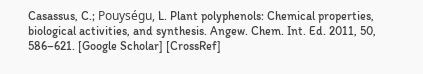Casassus, C.; Pouységu, L. Plant polyphenols: Chemical properties, biological activities, and synthesis. Angew. Chem. Int. Ed. 2011, 50, 586–621. [Google Scholar] [CrossRef]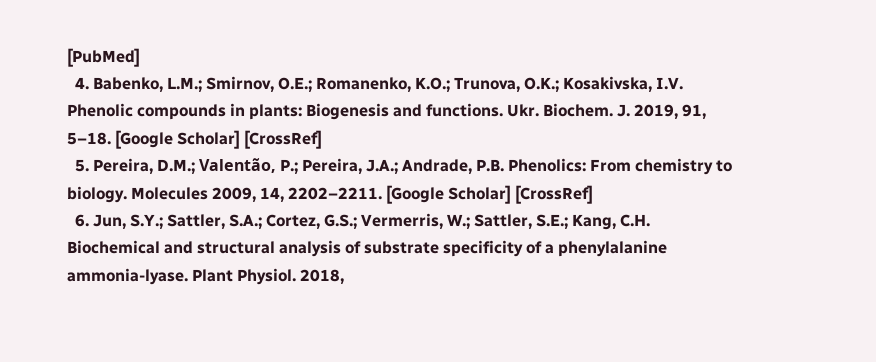[PubMed]
  4. Babenko, L.M.; Smirnov, O.E.; Romanenko, K.O.; Trunova, O.K.; Kosakivska, I.V. Phenolic compounds in plants: Biogenesis and functions. Ukr. Biochem. J. 2019, 91, 5–18. [Google Scholar] [CrossRef]
  5. Pereira, D.M.; Valentão, P.; Pereira, J.A.; Andrade, P.B. Phenolics: From chemistry to biology. Molecules 2009, 14, 2202–2211. [Google Scholar] [CrossRef]
  6. Jun, S.Y.; Sattler, S.A.; Cortez, G.S.; Vermerris, W.; Sattler, S.E.; Kang, C.H. Biochemical and structural analysis of substrate specificity of a phenylalanine ammonia-lyase. Plant Physiol. 2018,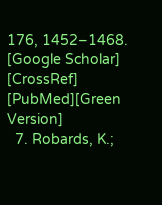176, 1452–1468. [Google Scholar] [CrossRef] [PubMed][Green Version]
  7. Robards, K.;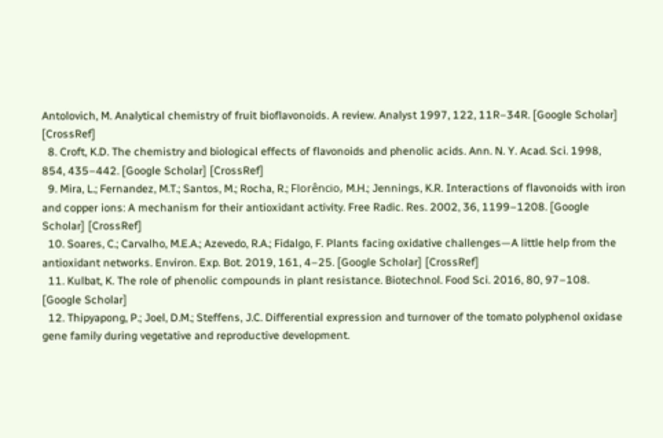Antolovich, M. Analytical chemistry of fruit bioflavonoids. A review. Analyst 1997, 122, 11R–34R. [Google Scholar] [CrossRef]
  8. Croft, K.D. The chemistry and biological effects of flavonoids and phenolic acids. Ann. N. Y. Acad. Sci. 1998, 854, 435–442. [Google Scholar] [CrossRef]
  9. Mira, L.; Fernandez, M.T.; Santos, M.; Rocha, R.; Florêncio, M.H.; Jennings, K.R. Interactions of flavonoids with iron and copper ions: A mechanism for their antioxidant activity. Free Radic. Res. 2002, 36, 1199–1208. [Google Scholar] [CrossRef]
  10. Soares, C.; Carvalho, M.E.A.; Azevedo, R.A.; Fidalgo, F. Plants facing oxidative challenges—A little help from the antioxidant networks. Environ. Exp. Bot. 2019, 161, 4–25. [Google Scholar] [CrossRef]
  11. Kulbat, K. The role of phenolic compounds in plant resistance. Biotechnol. Food Sci. 2016, 80, 97–108. [Google Scholar]
  12. Thipyapong, P.; Joel, D.M.; Steffens, J.C. Differential expression and turnover of the tomato polyphenol oxidase gene family during vegetative and reproductive development.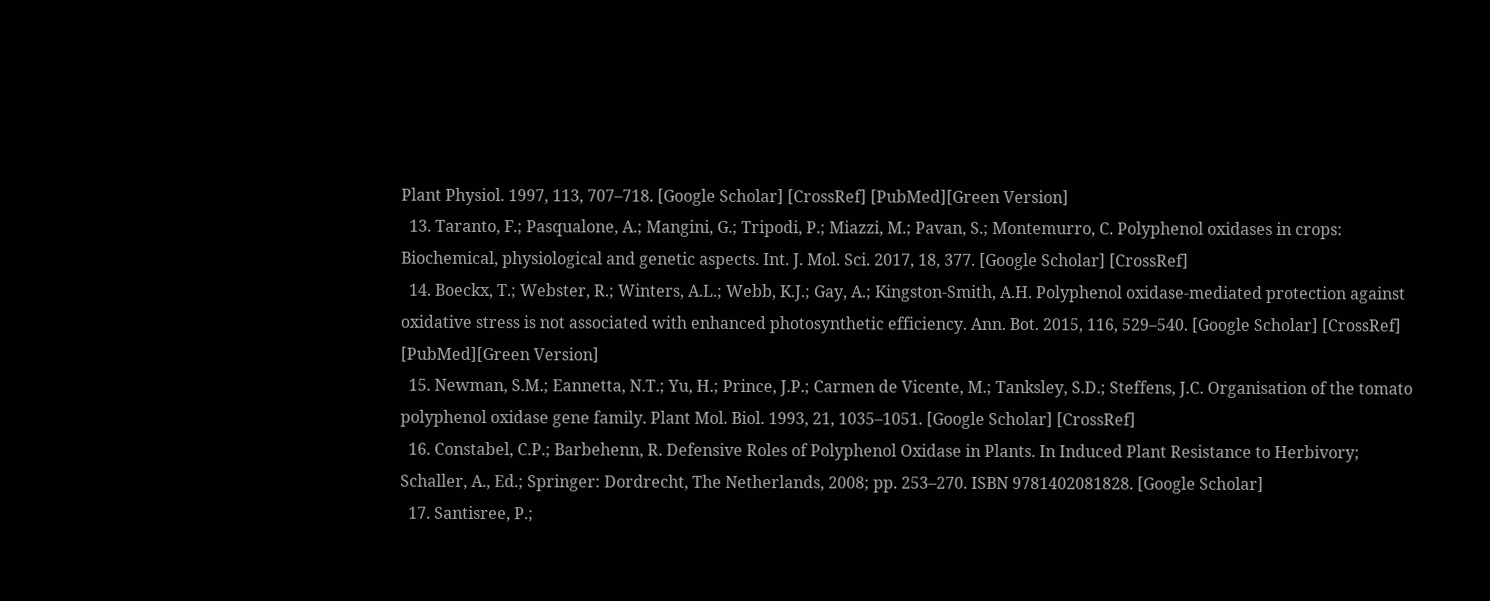Plant Physiol. 1997, 113, 707–718. [Google Scholar] [CrossRef] [PubMed][Green Version]
  13. Taranto, F.; Pasqualone, A.; Mangini, G.; Tripodi, P.; Miazzi, M.; Pavan, S.; Montemurro, C. Polyphenol oxidases in crops: Biochemical, physiological and genetic aspects. Int. J. Mol. Sci. 2017, 18, 377. [Google Scholar] [CrossRef]
  14. Boeckx, T.; Webster, R.; Winters, A.L.; Webb, K.J.; Gay, A.; Kingston-Smith, A.H. Polyphenol oxidase-mediated protection against oxidative stress is not associated with enhanced photosynthetic efficiency. Ann. Bot. 2015, 116, 529–540. [Google Scholar] [CrossRef] [PubMed][Green Version]
  15. Newman, S.M.; Eannetta, N.T.; Yu, H.; Prince, J.P.; Carmen de Vicente, M.; Tanksley, S.D.; Steffens, J.C. Organisation of the tomato polyphenol oxidase gene family. Plant Mol. Biol. 1993, 21, 1035–1051. [Google Scholar] [CrossRef]
  16. Constabel, C.P.; Barbehenn, R. Defensive Roles of Polyphenol Oxidase in Plants. In Induced Plant Resistance to Herbivory; Schaller, A., Ed.; Springer: Dordrecht, The Netherlands, 2008; pp. 253–270. ISBN 9781402081828. [Google Scholar]
  17. Santisree, P.;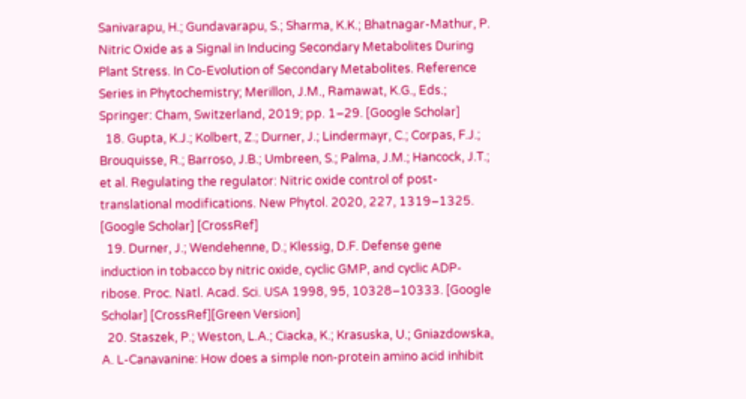Sanivarapu, H.; Gundavarapu, S.; Sharma, K.K.; Bhatnagar-Mathur, P. Nitric Oxide as a Signal in Inducing Secondary Metabolites During Plant Stress. In Co-Evolution of Secondary Metabolites. Reference Series in Phytochemistry; Merillon, J.M., Ramawat, K.G., Eds.; Springer: Cham, Switzerland, 2019; pp. 1–29. [Google Scholar]
  18. Gupta, K.J.; Kolbert, Z.; Durner, J.; Lindermayr, C.; Corpas, F.J.; Brouquisse, R.; Barroso, J.B.; Umbreen, S.; Palma, J.M.; Hancock, J.T.; et al. Regulating the regulator: Nitric oxide control of post-translational modifications. New Phytol. 2020, 227, 1319–1325. [Google Scholar] [CrossRef]
  19. Durner, J.; Wendehenne, D.; Klessig, D.F. Defense gene induction in tobacco by nitric oxide, cyclic GMP, and cyclic ADP-ribose. Proc. Natl. Acad. Sci. USA 1998, 95, 10328–10333. [Google Scholar] [CrossRef][Green Version]
  20. Staszek, P.; Weston, L.A.; Ciacka, K.; Krasuska, U.; Gniazdowska, A. L-Canavanine: How does a simple non-protein amino acid inhibit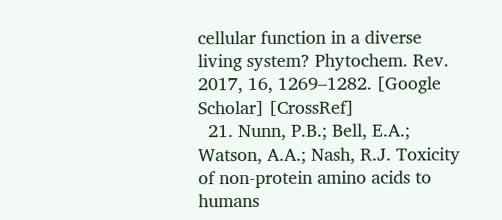cellular function in a diverse living system? Phytochem. Rev. 2017, 16, 1269–1282. [Google Scholar] [CrossRef]
  21. Nunn, P.B.; Bell, E.A.; Watson, A.A.; Nash, R.J. Toxicity of non-protein amino acids to humans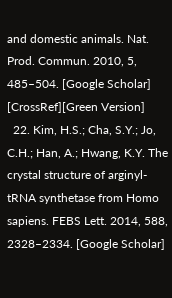and domestic animals. Nat. Prod. Commun. 2010, 5, 485–504. [Google Scholar] [CrossRef][Green Version]
  22. Kim, H.S.; Cha, S.Y.; Jo, C.H.; Han, A.; Hwang, K.Y. The crystal structure of arginyl-tRNA synthetase from Homo sapiens. FEBS Lett. 2014, 588, 2328–2334. [Google Scholar]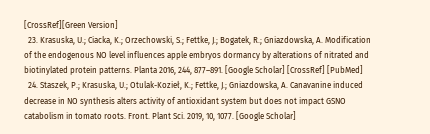[CrossRef][Green Version]
  23. Krasuska, U.; Ciacka, K.; Orzechowski, S.; Fettke, J.; Bogatek, R.; Gniazdowska, A. Modification of the endogenous NO level influences apple embryos dormancy by alterations of nitrated and biotinylated protein patterns. Planta 2016, 244, 877–891. [Google Scholar] [CrossRef] [PubMed]
  24. Staszek, P.; Krasuska, U.; Otulak-Kozieł, K.; Fettke, J.; Gniazdowska, A. Canavanine induced decrease in NO synthesis alters activity of antioxidant system but does not impact GSNO catabolism in tomato roots. Front. Plant Sci. 2019, 10, 1077. [Google Scholar]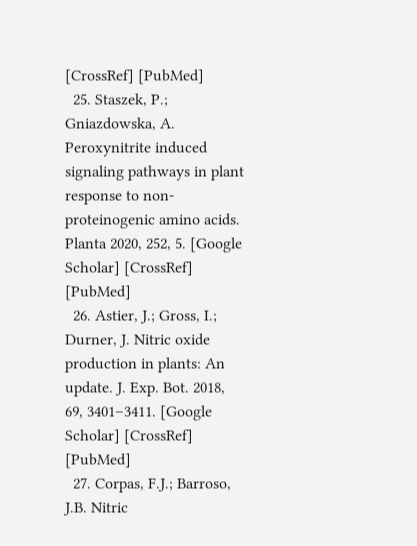[CrossRef] [PubMed]
  25. Staszek, P.; Gniazdowska, A. Peroxynitrite induced signaling pathways in plant response to non-proteinogenic amino acids. Planta 2020, 252, 5. [Google Scholar] [CrossRef] [PubMed]
  26. Astier, J.; Gross, I.; Durner, J. Nitric oxide production in plants: An update. J. Exp. Bot. 2018, 69, 3401–3411. [Google Scholar] [CrossRef] [PubMed]
  27. Corpas, F.J.; Barroso, J.B. Nitric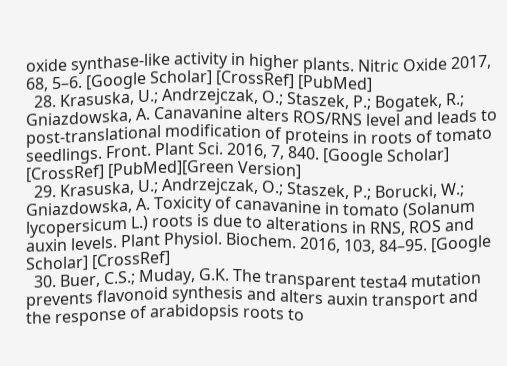oxide synthase-like activity in higher plants. Nitric Oxide 2017, 68, 5–6. [Google Scholar] [CrossRef] [PubMed]
  28. Krasuska, U.; Andrzejczak, O.; Staszek, P.; Bogatek, R.; Gniazdowska, A. Canavanine alters ROS/RNS level and leads to post-translational modification of proteins in roots of tomato seedlings. Front. Plant Sci. 2016, 7, 840. [Google Scholar] [CrossRef] [PubMed][Green Version]
  29. Krasuska, U.; Andrzejczak, O.; Staszek, P.; Borucki, W.; Gniazdowska, A. Toxicity of canavanine in tomato (Solanum lycopersicum L.) roots is due to alterations in RNS, ROS and auxin levels. Plant Physiol. Biochem. 2016, 103, 84–95. [Google Scholar] [CrossRef]
  30. Buer, C.S.; Muday, G.K. The transparent testa4 mutation prevents flavonoid synthesis and alters auxin transport and the response of arabidopsis roots to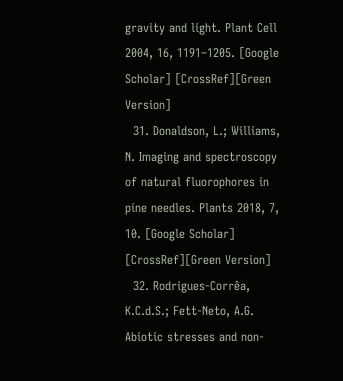gravity and light. Plant Cell 2004, 16, 1191–1205. [Google Scholar] [CrossRef][Green Version]
  31. Donaldson, L.; Williams, N. Imaging and spectroscopy of natural fluorophores in pine needles. Plants 2018, 7, 10. [Google Scholar] [CrossRef][Green Version]
  32. Rodrigues-Corrêa, K.C.d.S.; Fett-Neto, A.G. Abiotic stresses and non-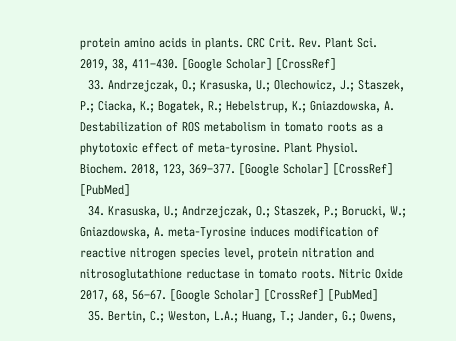protein amino acids in plants. CRC Crit. Rev. Plant Sci. 2019, 38, 411–430. [Google Scholar] [CrossRef]
  33. Andrzejczak, O.; Krasuska, U.; Olechowicz, J.; Staszek, P.; Ciacka, K.; Bogatek, R.; Hebelstrup, K.; Gniazdowska, A. Destabilization of ROS metabolism in tomato roots as a phytotoxic effect of meta-tyrosine. Plant Physiol. Biochem. 2018, 123, 369–377. [Google Scholar] [CrossRef] [PubMed]
  34. Krasuska, U.; Andrzejczak, O.; Staszek, P.; Borucki, W.; Gniazdowska, A. meta-Tyrosine induces modification of reactive nitrogen species level, protein nitration and nitrosoglutathione reductase in tomato roots. Nitric Oxide 2017, 68, 56–67. [Google Scholar] [CrossRef] [PubMed]
  35. Bertin, C.; Weston, L.A.; Huang, T.; Jander, G.; Owens,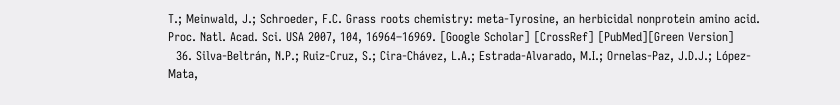T.; Meinwald, J.; Schroeder, F.C. Grass roots chemistry: meta-Tyrosine, an herbicidal nonprotein amino acid. Proc. Natl. Acad. Sci. USA 2007, 104, 16964–16969. [Google Scholar] [CrossRef] [PubMed][Green Version]
  36. Silva-Beltrán, N.P.; Ruiz-Cruz, S.; Cira-Chávez, L.A.; Estrada-Alvarado, M.I.; Ornelas-Paz, J.D.J.; López-Mata,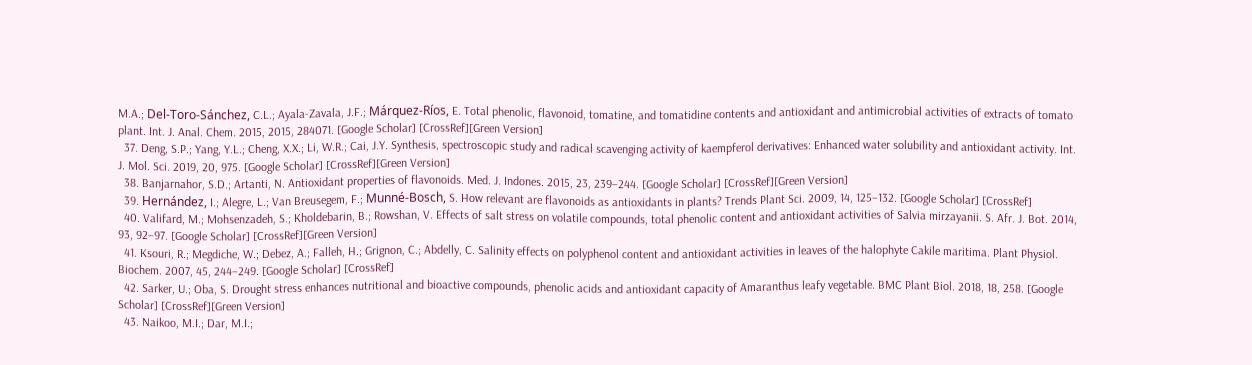M.A.; Del-Toro-Sánchez, C.L.; Ayala-Zavala, J.F.; Márquez-Ríos, E. Total phenolic, flavonoid, tomatine, and tomatidine contents and antioxidant and antimicrobial activities of extracts of tomato plant. Int. J. Anal. Chem. 2015, 2015, 284071. [Google Scholar] [CrossRef][Green Version]
  37. Deng, S.P.; Yang, Y.L.; Cheng, X.X.; Li, W.R.; Cai, J.Y. Synthesis, spectroscopic study and radical scavenging activity of kaempferol derivatives: Enhanced water solubility and antioxidant activity. Int. J. Mol. Sci. 2019, 20, 975. [Google Scholar] [CrossRef][Green Version]
  38. Banjarnahor, S.D.; Artanti, N. Antioxidant properties of flavonoids. Med. J. Indones. 2015, 23, 239–244. [Google Scholar] [CrossRef][Green Version]
  39. Hernández, I.; Alegre, L.; Van Breusegem, F.; Munné-Bosch, S. How relevant are flavonoids as antioxidants in plants? Trends Plant Sci. 2009, 14, 125–132. [Google Scholar] [CrossRef]
  40. Valifard, M.; Mohsenzadeh, S.; Kholdebarin, B.; Rowshan, V. Effects of salt stress on volatile compounds, total phenolic content and antioxidant activities of Salvia mirzayanii. S. Afr. J. Bot. 2014, 93, 92–97. [Google Scholar] [CrossRef][Green Version]
  41. Ksouri, R.; Megdiche, W.; Debez, A.; Falleh, H.; Grignon, C.; Abdelly, C. Salinity effects on polyphenol content and antioxidant activities in leaves of the halophyte Cakile maritima. Plant Physiol. Biochem. 2007, 45, 244–249. [Google Scholar] [CrossRef]
  42. Sarker, U.; Oba, S. Drought stress enhances nutritional and bioactive compounds, phenolic acids and antioxidant capacity of Amaranthus leafy vegetable. BMC Plant Biol. 2018, 18, 258. [Google Scholar] [CrossRef][Green Version]
  43. Naikoo, M.I.; Dar, M.I.;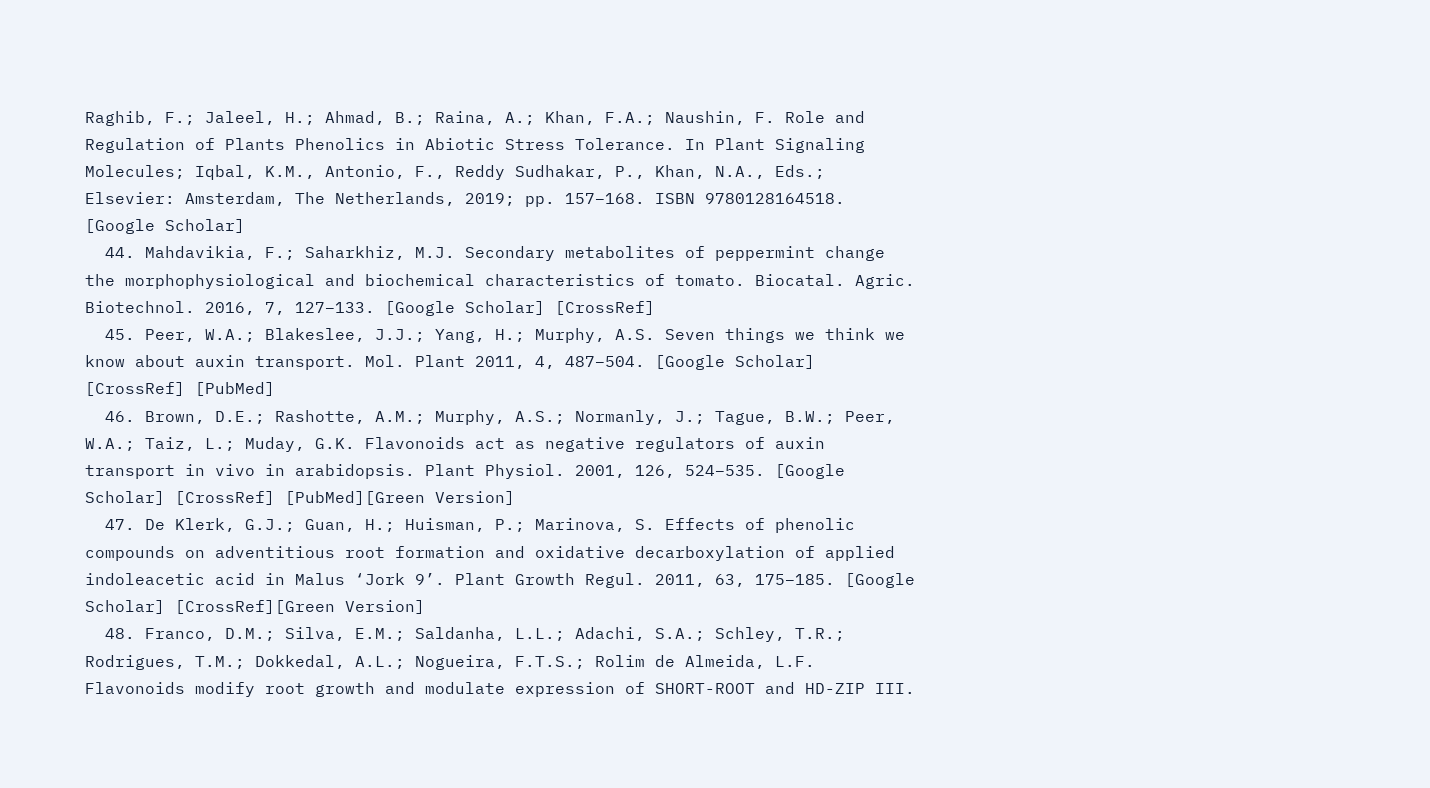Raghib, F.; Jaleel, H.; Ahmad, B.; Raina, A.; Khan, F.A.; Naushin, F. Role and Regulation of Plants Phenolics in Abiotic Stress Tolerance. In Plant Signaling Molecules; Iqbal, K.M., Antonio, F., Reddy Sudhakar, P., Khan, N.A., Eds.; Elsevier: Amsterdam, The Netherlands, 2019; pp. 157–168. ISBN 9780128164518. [Google Scholar]
  44. Mahdavikia, F.; Saharkhiz, M.J. Secondary metabolites of peppermint change the morphophysiological and biochemical characteristics of tomato. Biocatal. Agric. Biotechnol. 2016, 7, 127–133. [Google Scholar] [CrossRef]
  45. Peer, W.A.; Blakeslee, J.J.; Yang, H.; Murphy, A.S. Seven things we think we know about auxin transport. Mol. Plant 2011, 4, 487–504. [Google Scholar] [CrossRef] [PubMed]
  46. Brown, D.E.; Rashotte, A.M.; Murphy, A.S.; Normanly, J.; Tague, B.W.; Peer, W.A.; Taiz, L.; Muday, G.K. Flavonoids act as negative regulators of auxin transport in vivo in arabidopsis. Plant Physiol. 2001, 126, 524–535. [Google Scholar] [CrossRef] [PubMed][Green Version]
  47. De Klerk, G.J.; Guan, H.; Huisman, P.; Marinova, S. Effects of phenolic compounds on adventitious root formation and oxidative decarboxylation of applied indoleacetic acid in Malus ‘Jork 9’. Plant Growth Regul. 2011, 63, 175–185. [Google Scholar] [CrossRef][Green Version]
  48. Franco, D.M.; Silva, E.M.; Saldanha, L.L.; Adachi, S.A.; Schley, T.R.; Rodrigues, T.M.; Dokkedal, A.L.; Nogueira, F.T.S.; Rolim de Almeida, L.F. Flavonoids modify root growth and modulate expression of SHORT-ROOT and HD-ZIP III.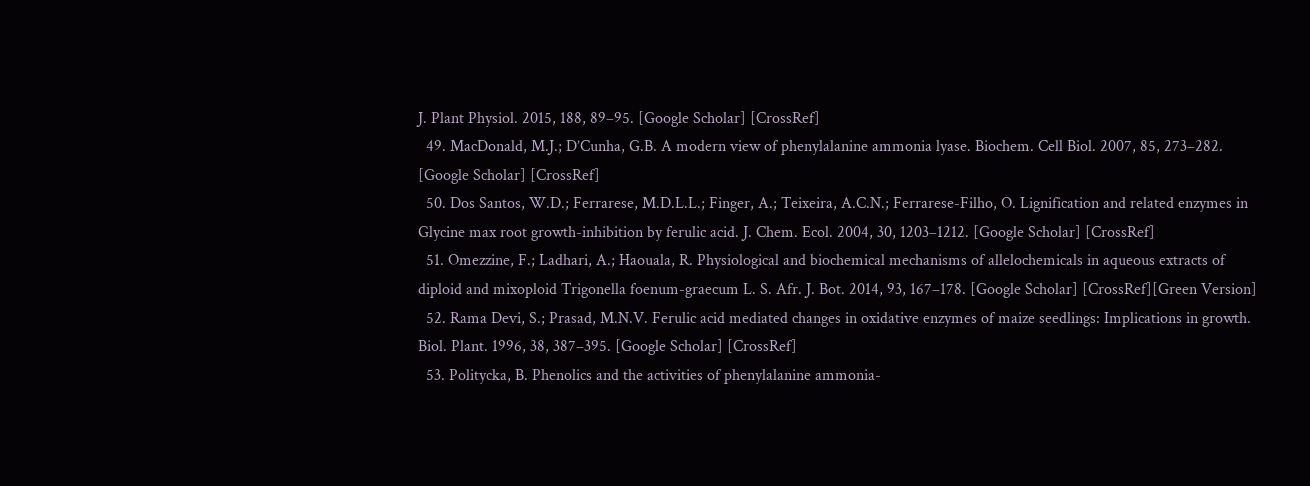J. Plant Physiol. 2015, 188, 89–95. [Google Scholar] [CrossRef]
  49. MacDonald, M.J.; D’Cunha, G.B. A modern view of phenylalanine ammonia lyase. Biochem. Cell Biol. 2007, 85, 273–282. [Google Scholar] [CrossRef]
  50. Dos Santos, W.D.; Ferrarese, M.D.L.L.; Finger, A.; Teixeira, A.C.N.; Ferrarese-Filho, O. Lignification and related enzymes in Glycine max root growth-inhibition by ferulic acid. J. Chem. Ecol. 2004, 30, 1203–1212. [Google Scholar] [CrossRef]
  51. Omezzine, F.; Ladhari, A.; Haouala, R. Physiological and biochemical mechanisms of allelochemicals in aqueous extracts of diploid and mixoploid Trigonella foenum-graecum L. S. Afr. J. Bot. 2014, 93, 167–178. [Google Scholar] [CrossRef][Green Version]
  52. Rama Devi, S.; Prasad, M.N.V. Ferulic acid mediated changes in oxidative enzymes of maize seedlings: Implications in growth. Biol. Plant. 1996, 38, 387–395. [Google Scholar] [CrossRef]
  53. Politycka, B. Phenolics and the activities of phenylalanine ammonia-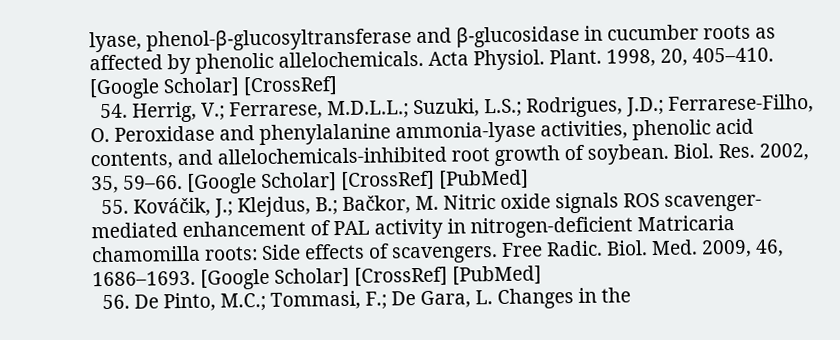lyase, phenol-β-glucosyltransferase and β-glucosidase in cucumber roots as affected by phenolic allelochemicals. Acta Physiol. Plant. 1998, 20, 405–410. [Google Scholar] [CrossRef]
  54. Herrig, V.; Ferrarese, M.D.L.L.; Suzuki, L.S.; Rodrigues, J.D.; Ferrarese-Filho, O. Peroxidase and phenylalanine ammonia-lyase activities, phenolic acid contents, and allelochemicals-inhibited root growth of soybean. Biol. Res. 2002, 35, 59–66. [Google Scholar] [CrossRef] [PubMed]
  55. Kováčik, J.; Klejdus, B.; Bačkor, M. Nitric oxide signals ROS scavenger-mediated enhancement of PAL activity in nitrogen-deficient Matricaria chamomilla roots: Side effects of scavengers. Free Radic. Biol. Med. 2009, 46, 1686–1693. [Google Scholar] [CrossRef] [PubMed]
  56. De Pinto, M.C.; Tommasi, F.; De Gara, L. Changes in the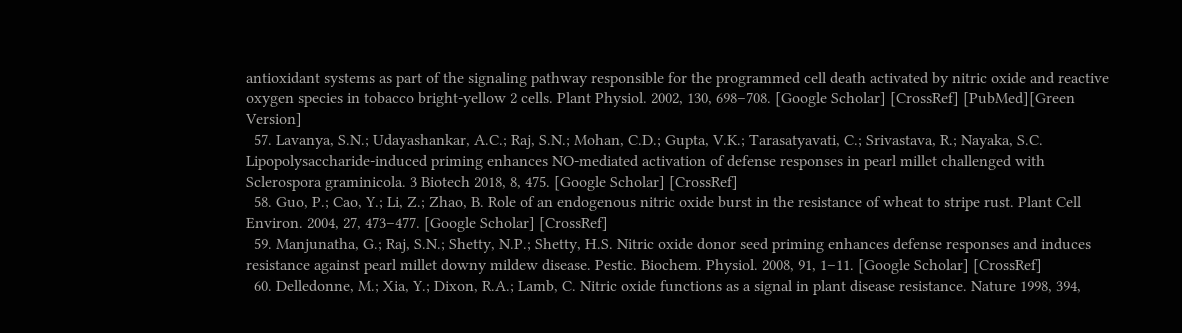antioxidant systems as part of the signaling pathway responsible for the programmed cell death activated by nitric oxide and reactive oxygen species in tobacco bright-yellow 2 cells. Plant Physiol. 2002, 130, 698–708. [Google Scholar] [CrossRef] [PubMed][Green Version]
  57. Lavanya, S.N.; Udayashankar, A.C.; Raj, S.N.; Mohan, C.D.; Gupta, V.K.; Tarasatyavati, C.; Srivastava, R.; Nayaka, S.C. Lipopolysaccharide-induced priming enhances NO-mediated activation of defense responses in pearl millet challenged with Sclerospora graminicola. 3 Biotech 2018, 8, 475. [Google Scholar] [CrossRef]
  58. Guo, P.; Cao, Y.; Li, Z.; Zhao, B. Role of an endogenous nitric oxide burst in the resistance of wheat to stripe rust. Plant Cell Environ. 2004, 27, 473–477. [Google Scholar] [CrossRef]
  59. Manjunatha, G.; Raj, S.N.; Shetty, N.P.; Shetty, H.S. Nitric oxide donor seed priming enhances defense responses and induces resistance against pearl millet downy mildew disease. Pestic. Biochem. Physiol. 2008, 91, 1–11. [Google Scholar] [CrossRef]
  60. Delledonne, M.; Xia, Y.; Dixon, R.A.; Lamb, C. Nitric oxide functions as a signal in plant disease resistance. Nature 1998, 394,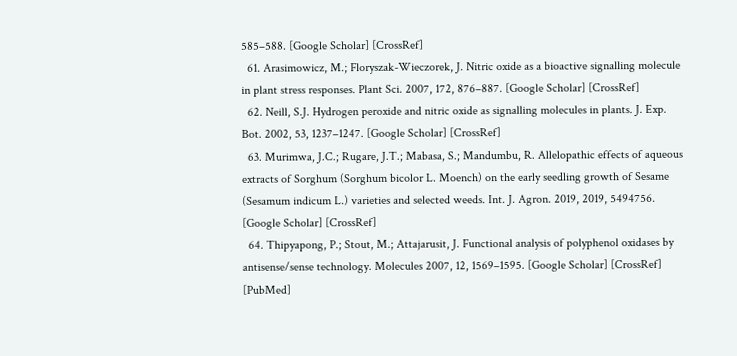585–588. [Google Scholar] [CrossRef]
  61. Arasimowicz, M.; Floryszak-Wieczorek, J. Nitric oxide as a bioactive signalling molecule in plant stress responses. Plant Sci. 2007, 172, 876–887. [Google Scholar] [CrossRef]
  62. Neill, S.J. Hydrogen peroxide and nitric oxide as signalling molecules in plants. J. Exp. Bot. 2002, 53, 1237–1247. [Google Scholar] [CrossRef]
  63. Murimwa, J.C.; Rugare, J.T.; Mabasa, S.; Mandumbu, R. Allelopathic effects of aqueous extracts of Sorghum (Sorghum bicolor L. Moench) on the early seedling growth of Sesame (Sesamum indicum L.) varieties and selected weeds. Int. J. Agron. 2019, 2019, 5494756. [Google Scholar] [CrossRef]
  64. Thipyapong, P.; Stout, M.; Attajarusit, J. Functional analysis of polyphenol oxidases by antisense/sense technology. Molecules 2007, 12, 1569–1595. [Google Scholar] [CrossRef] [PubMed]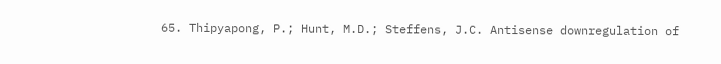65. Thipyapong, P.; Hunt, M.D.; Steffens, J.C. Antisense downregulation of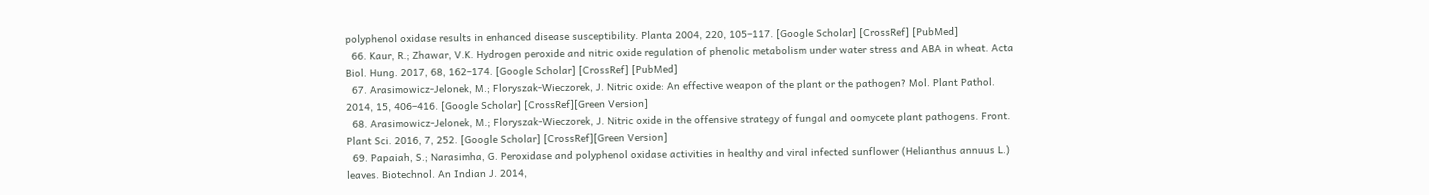polyphenol oxidase results in enhanced disease susceptibility. Planta 2004, 220, 105–117. [Google Scholar] [CrossRef] [PubMed]
  66. Kaur, R.; Zhawar, V.K. Hydrogen peroxide and nitric oxide regulation of phenolic metabolism under water stress and ABA in wheat. Acta Biol. Hung. 2017, 68, 162–174. [Google Scholar] [CrossRef] [PubMed]
  67. Arasimowicz-Jelonek, M.; Floryszak-Wieczorek, J. Nitric oxide: An effective weapon of the plant or the pathogen? Mol. Plant Pathol. 2014, 15, 406–416. [Google Scholar] [CrossRef][Green Version]
  68. Arasimowicz-Jelonek, M.; Floryszak-Wieczorek, J. Nitric oxide in the offensive strategy of fungal and oomycete plant pathogens. Front. Plant Sci. 2016, 7, 252. [Google Scholar] [CrossRef][Green Version]
  69. Papaiah, S.; Narasimha, G. Peroxidase and polyphenol oxidase activities in healthy and viral infected sunflower (Helianthus annuus L.) leaves. Biotechnol. An Indian J. 2014,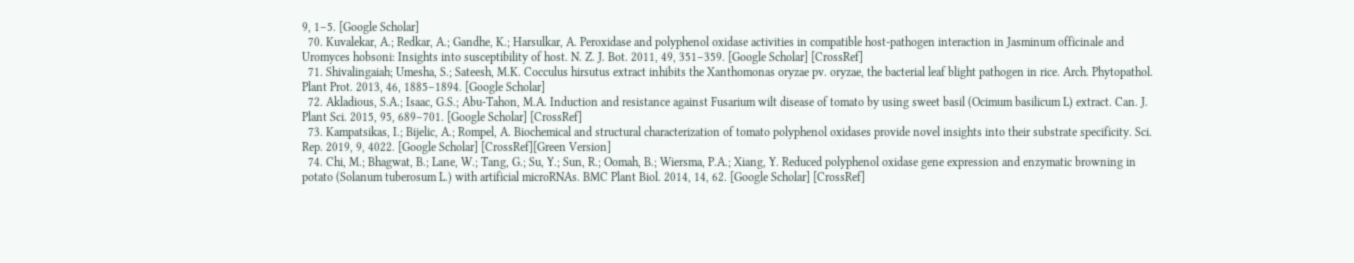9, 1–5. [Google Scholar]
  70. Kuvalekar, A.; Redkar, A.; Gandhe, K.; Harsulkar, A. Peroxidase and polyphenol oxidase activities in compatible host-pathogen interaction in Jasminum officinale and Uromyces hobsoni: Insights into susceptibility of host. N. Z. J. Bot. 2011, 49, 351–359. [Google Scholar] [CrossRef]
  71. Shivalingaiah; Umesha, S.; Sateesh, M.K. Cocculus hirsutus extract inhibits the Xanthomonas oryzae pv. oryzae, the bacterial leaf blight pathogen in rice. Arch. Phytopathol. Plant Prot. 2013, 46, 1885–1894. [Google Scholar]
  72. Akladious, S.A.; Isaac, G.S.; Abu-Tahon, M.A. Induction and resistance against Fusarium wilt disease of tomato by using sweet basil (Ocimum basilicum L) extract. Can. J. Plant Sci. 2015, 95, 689–701. [Google Scholar] [CrossRef]
  73. Kampatsikas, I.; Bijelic, A.; Rompel, A. Biochemical and structural characterization of tomato polyphenol oxidases provide novel insights into their substrate specificity. Sci. Rep. 2019, 9, 4022. [Google Scholar] [CrossRef][Green Version]
  74. Chi, M.; Bhagwat, B.; Lane, W.; Tang, G.; Su, Y.; Sun, R.; Oomah, B.; Wiersma, P.A.; Xiang, Y. Reduced polyphenol oxidase gene expression and enzymatic browning in potato (Solanum tuberosum L.) with artificial microRNAs. BMC Plant Biol. 2014, 14, 62. [Google Scholar] [CrossRef]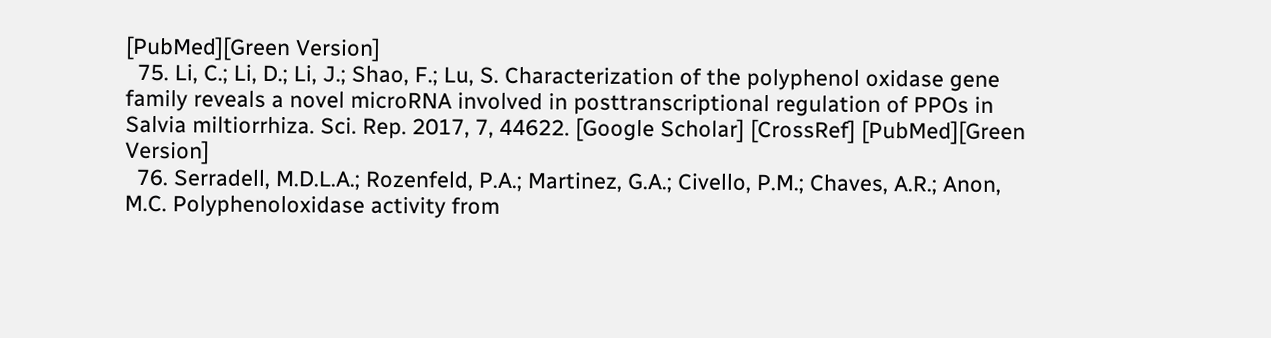[PubMed][Green Version]
  75. Li, C.; Li, D.; Li, J.; Shao, F.; Lu, S. Characterization of the polyphenol oxidase gene family reveals a novel microRNA involved in posttranscriptional regulation of PPOs in Salvia miltiorrhiza. Sci. Rep. 2017, 7, 44622. [Google Scholar] [CrossRef] [PubMed][Green Version]
  76. Serradell, M.D.L.A.; Rozenfeld, P.A.; Martinez, G.A.; Civello, P.M.; Chaves, A.R.; Anon, M.C. Polyphenoloxidase activity from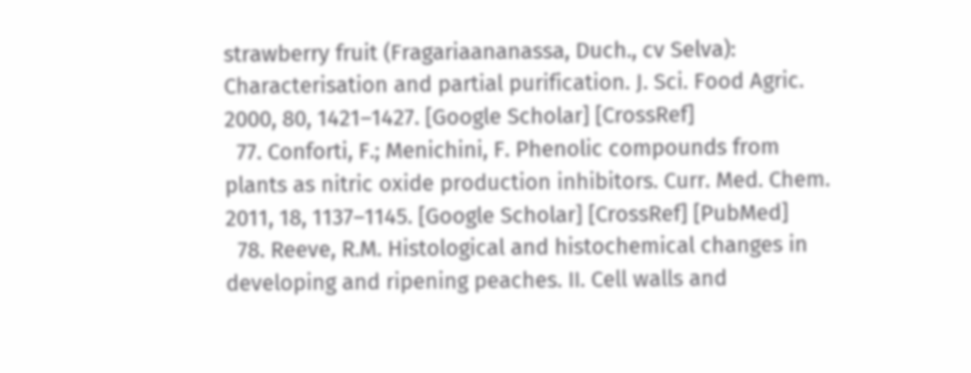strawberry fruit (Fragariaananassa, Duch., cv Selva): Characterisation and partial purification. J. Sci. Food Agric. 2000, 80, 1421–1427. [Google Scholar] [CrossRef]
  77. Conforti, F.; Menichini, F. Phenolic compounds from plants as nitric oxide production inhibitors. Curr. Med. Chem. 2011, 18, 1137–1145. [Google Scholar] [CrossRef] [PubMed]
  78. Reeve, R.M. Histological and histochemical changes in developing and ripening peaches. II. Cell walls and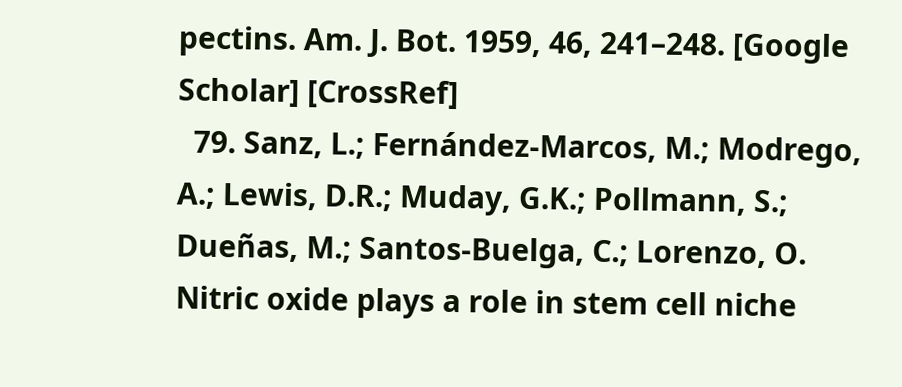pectins. Am. J. Bot. 1959, 46, 241–248. [Google Scholar] [CrossRef]
  79. Sanz, L.; Fernández-Marcos, M.; Modrego, A.; Lewis, D.R.; Muday, G.K.; Pollmann, S.; Dueñas, M.; Santos-Buelga, C.; Lorenzo, O. Nitric oxide plays a role in stem cell niche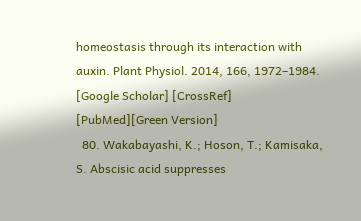homeostasis through its interaction with auxin. Plant Physiol. 2014, 166, 1972–1984. [Google Scholar] [CrossRef] [PubMed][Green Version]
  80. Wakabayashi, K.; Hoson, T.; Kamisaka, S. Abscisic acid suppresses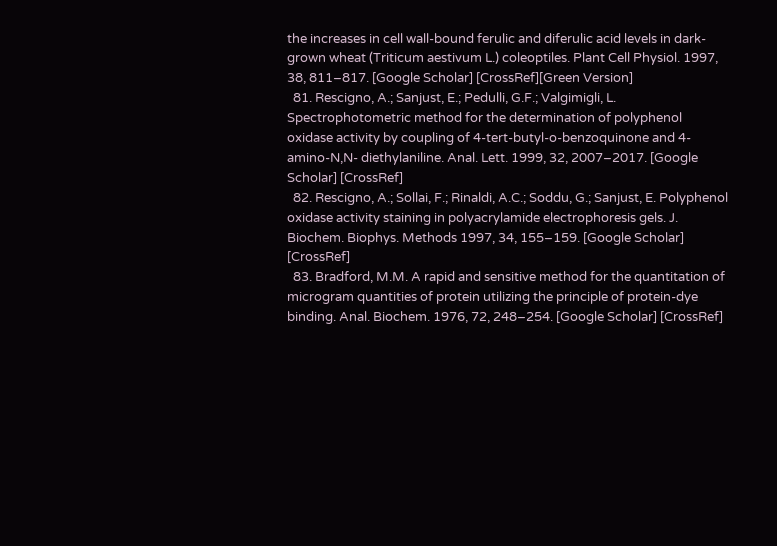the increases in cell wall-bound ferulic and diferulic acid levels in dark-grown wheat (Triticum aestivum L.) coleoptiles. Plant Cell Physiol. 1997, 38, 811–817. [Google Scholar] [CrossRef][Green Version]
  81. Rescigno, A.; Sanjust, E.; Pedulli, G.F.; Valgimigli, L. Spectrophotometric method for the determination of polyphenol oxidase activity by coupling of 4-tert-butyl-o-benzoquinone and 4-amino-N,N- diethylaniline. Anal. Lett. 1999, 32, 2007–2017. [Google Scholar] [CrossRef]
  82. Rescigno, A.; Sollai, F.; Rinaldi, A.C.; Soddu, G.; Sanjust, E. Polyphenol oxidase activity staining in polyacrylamide electrophoresis gels. J. Biochem. Biophys. Methods 1997, 34, 155–159. [Google Scholar] [CrossRef]
  83. Bradford, M.M. A rapid and sensitive method for the quantitation of microgram quantities of protein utilizing the principle of protein-dye binding. Anal. Biochem. 1976, 72, 248–254. [Google Scholar] [CrossRef]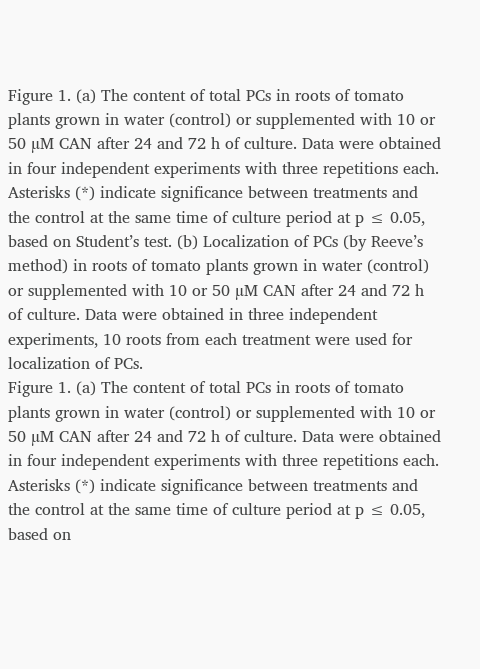Figure 1. (a) The content of total PCs in roots of tomato plants grown in water (control) or supplemented with 10 or 50 µM CAN after 24 and 72 h of culture. Data were obtained in four independent experiments with three repetitions each. Asterisks (*) indicate significance between treatments and the control at the same time of culture period at p ≤ 0.05, based on Student’s test. (b) Localization of PCs (by Reeve’s method) in roots of tomato plants grown in water (control) or supplemented with 10 or 50 µM CAN after 24 and 72 h of culture. Data were obtained in three independent experiments, 10 roots from each treatment were used for localization of PCs.
Figure 1. (a) The content of total PCs in roots of tomato plants grown in water (control) or supplemented with 10 or 50 µM CAN after 24 and 72 h of culture. Data were obtained in four independent experiments with three repetitions each. Asterisks (*) indicate significance between treatments and the control at the same time of culture period at p ≤ 0.05, based on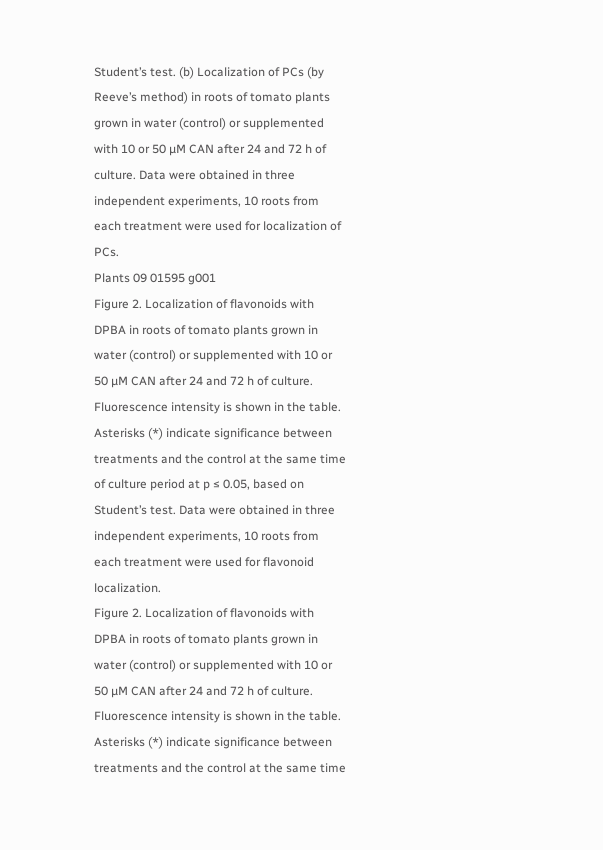Student’s test. (b) Localization of PCs (by Reeve’s method) in roots of tomato plants grown in water (control) or supplemented with 10 or 50 µM CAN after 24 and 72 h of culture. Data were obtained in three independent experiments, 10 roots from each treatment were used for localization of PCs.
Plants 09 01595 g001
Figure 2. Localization of flavonoids with DPBA in roots of tomato plants grown in water (control) or supplemented with 10 or 50 µM CAN after 24 and 72 h of culture. Fluorescence intensity is shown in the table. Asterisks (*) indicate significance between treatments and the control at the same time of culture period at p ≤ 0.05, based on Student’s test. Data were obtained in three independent experiments, 10 roots from each treatment were used for flavonoid localization.
Figure 2. Localization of flavonoids with DPBA in roots of tomato plants grown in water (control) or supplemented with 10 or 50 µM CAN after 24 and 72 h of culture. Fluorescence intensity is shown in the table. Asterisks (*) indicate significance between treatments and the control at the same time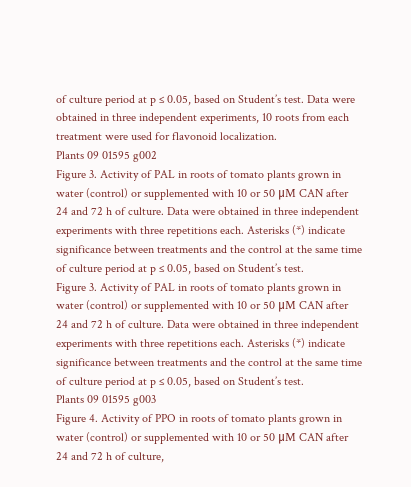of culture period at p ≤ 0.05, based on Student’s test. Data were obtained in three independent experiments, 10 roots from each treatment were used for flavonoid localization.
Plants 09 01595 g002
Figure 3. Activity of PAL in roots of tomato plants grown in water (control) or supplemented with 10 or 50 μM CAN after 24 and 72 h of culture. Data were obtained in three independent experiments with three repetitions each. Asterisks (*) indicate significance between treatments and the control at the same time of culture period at p ≤ 0.05, based on Student’s test.
Figure 3. Activity of PAL in roots of tomato plants grown in water (control) or supplemented with 10 or 50 μM CAN after 24 and 72 h of culture. Data were obtained in three independent experiments with three repetitions each. Asterisks (*) indicate significance between treatments and the control at the same time of culture period at p ≤ 0.05, based on Student’s test.
Plants 09 01595 g003
Figure 4. Activity of PPO in roots of tomato plants grown in water (control) or supplemented with 10 or 50 μM CAN after 24 and 72 h of culture,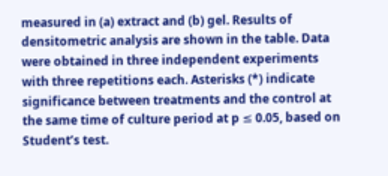measured in (a) extract and (b) gel. Results of densitometric analysis are shown in the table. Data were obtained in three independent experiments with three repetitions each. Asterisks (*) indicate significance between treatments and the control at the same time of culture period at p ≤ 0.05, based on Student’s test.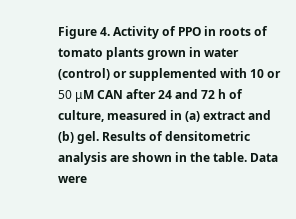Figure 4. Activity of PPO in roots of tomato plants grown in water (control) or supplemented with 10 or 50 μM CAN after 24 and 72 h of culture, measured in (a) extract and (b) gel. Results of densitometric analysis are shown in the table. Data were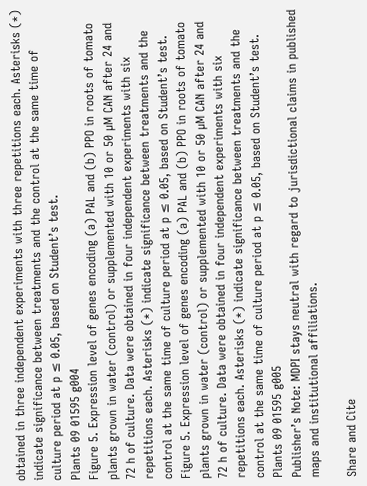obtained in three independent experiments with three repetitions each. Asterisks (*) indicate significance between treatments and the control at the same time of culture period at p ≤ 0.05, based on Student’s test.
Plants 09 01595 g004
Figure 5. Expression level of genes encoding (a) PAL and (b) PPO in roots of tomato plants grown in water (control) or supplemented with 10 or 50 µM CAN after 24 and 72 h of culture. Data were obtained in four independent experiments with six repetitions each. Asterisks (*) indicate significance between treatments and the control at the same time of culture period at p ≤ 0.05, based on Student’s test.
Figure 5. Expression level of genes encoding (a) PAL and (b) PPO in roots of tomato plants grown in water (control) or supplemented with 10 or 50 µM CAN after 24 and 72 h of culture. Data were obtained in four independent experiments with six repetitions each. Asterisks (*) indicate significance between treatments and the control at the same time of culture period at p ≤ 0.05, based on Student’s test.
Plants 09 01595 g005
Publisher’s Note: MDPI stays neutral with regard to jurisdictional claims in published maps and institutional affiliations.

Share and Cite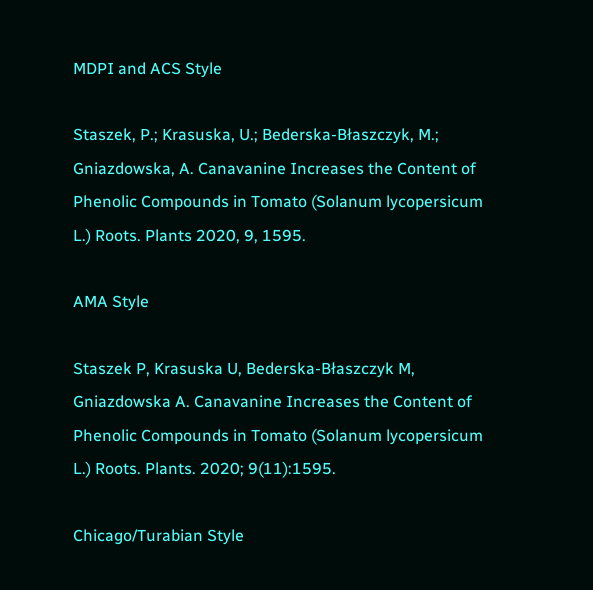MDPI and ACS Style

Staszek, P.; Krasuska, U.; Bederska-Błaszczyk, M.; Gniazdowska, A. Canavanine Increases the Content of Phenolic Compounds in Tomato (Solanum lycopersicum L.) Roots. Plants 2020, 9, 1595.

AMA Style

Staszek P, Krasuska U, Bederska-Błaszczyk M, Gniazdowska A. Canavanine Increases the Content of Phenolic Compounds in Tomato (Solanum lycopersicum L.) Roots. Plants. 2020; 9(11):1595.

Chicago/Turabian Style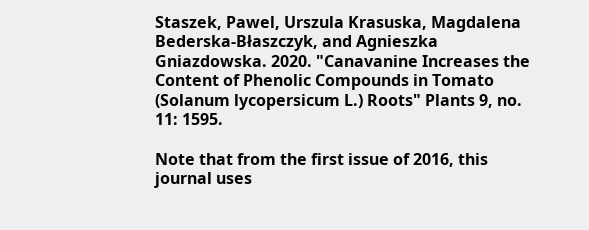Staszek, Pawel, Urszula Krasuska, Magdalena Bederska-Błaszczyk, and Agnieszka Gniazdowska. 2020. "Canavanine Increases the Content of Phenolic Compounds in Tomato (Solanum lycopersicum L.) Roots" Plants 9, no. 11: 1595.

Note that from the first issue of 2016, this journal uses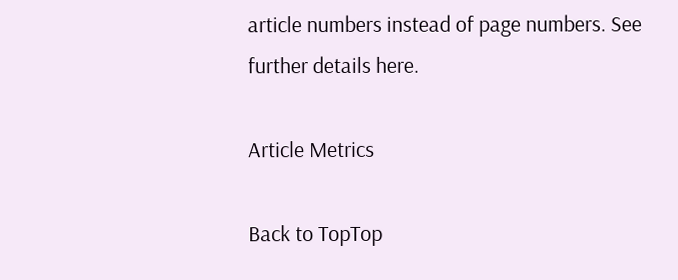article numbers instead of page numbers. See further details here.

Article Metrics

Back to TopTop